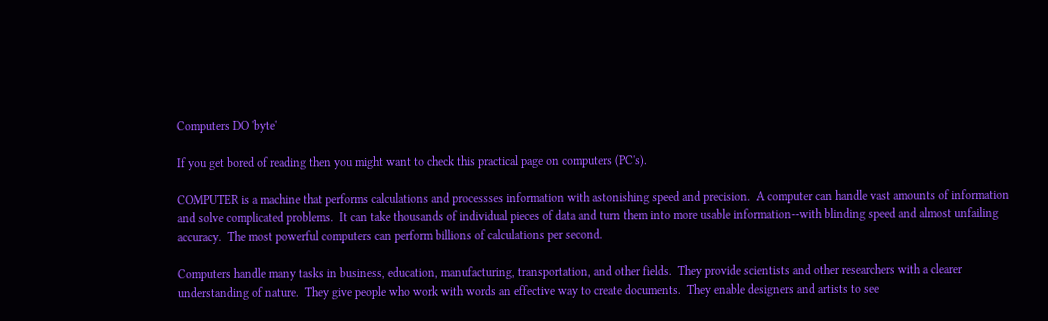Computers DO 'byte'

If you get bored of reading then you might want to check this practical page on computers (PC's).

COMPUTER is a machine that performs calculations and processses information with astonishing speed and precision.  A computer can handle vast amounts of information and solve complicated problems.  It can take thousands of individual pieces of data and turn them into more usable information--with blinding speed and almost unfailing accuracy.  The most powerful computers can perform billions of calculations per second.

Computers handle many tasks in business, education, manufacturing, transportation, and other fields.  They provide scientists and other researchers with a clearer understanding of nature.  They give people who work with words an effective way to create documents.  They enable designers and artists to see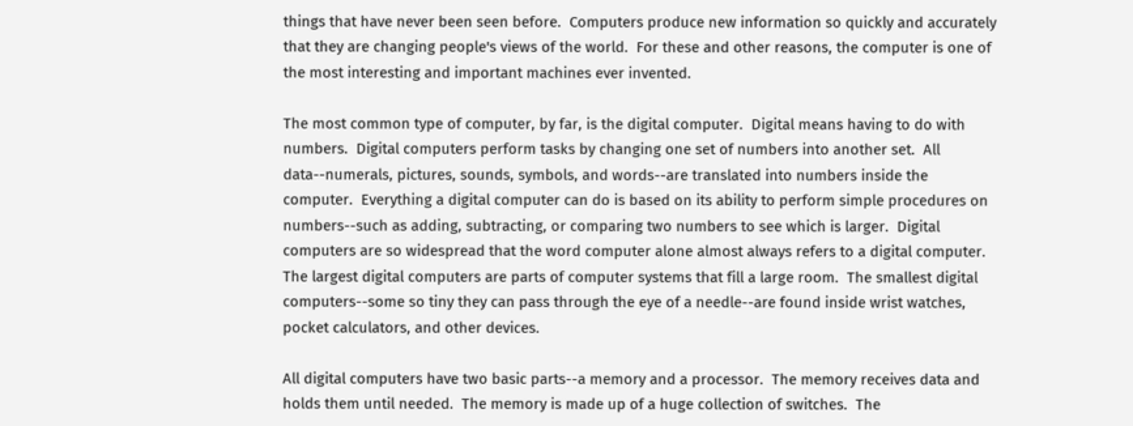things that have never been seen before.  Computers produce new information so quickly and accurately that they are changing people's views of the world.  For these and other reasons, the computer is one of the most interesting and important machines ever invented.

The most common type of computer, by far, is the digital computer.  Digital means having to do with numbers.  Digital computers perform tasks by changing one set of numbers into another set.  All data--numerals, pictures, sounds, symbols, and words--are translated into numbers inside the computer.  Everything a digital computer can do is based on its ability to perform simple procedures on numbers--such as adding, subtracting, or comparing two numbers to see which is larger.  Digital computers are so widespread that the word computer alone almost always refers to a digital computer.  The largest digital computers are parts of computer systems that fill a large room.  The smallest digital computers--some so tiny they can pass through the eye of a needle--are found inside wrist watches, pocket calculators, and other devices.

All digital computers have two basic parts--a memory and a processor.  The memory receives data and holds them until needed.  The memory is made up of a huge collection of switches.  The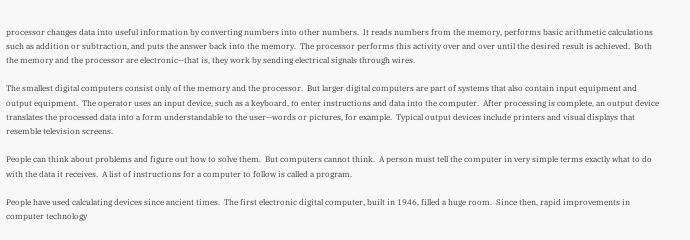processor changes data into useful information by converting numbers into other numbers.  It reads numbers from the memory, performs basic arithmetic calculations such as addition or subtraction, and puts the answer back into the memory.  The processor performs this activity over and over until the desired result is achieved.  Both the memory and the processor are electronic--that is, they work by sending electrical signals through wires.

The smallest digital computers consist only of the memory and the processor.  But larger digital computers are part of systems that also contain input equipment and output equipment.  The operator uses an input device, such as a keyboard, to enter instructions and data into the computer.  After processing is complete, an output device translates the processed data into a form understandable to the user--words or pictures, for example.  Typical output devices include printers and visual displays that resemble television screens.

People can think about problems and figure out how to solve them.  But computers cannot think.  A person must tell the computer in very simple terms exactly what to do with the data it receives.  A list of instructions for a computer to follow is called a program.

People have used calculating devices since ancient times.  The first electronic digital computer, built in 1946, filled a huge room.  Since then, rapid improvements in computer technology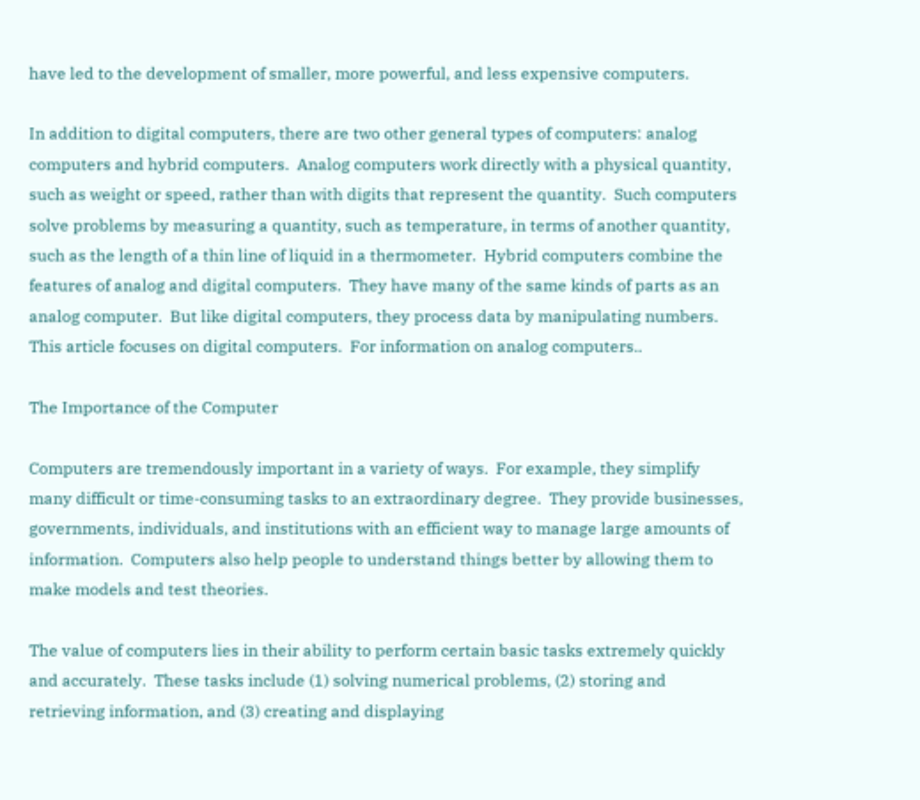have led to the development of smaller, more powerful, and less expensive computers.

In addition to digital computers, there are two other general types of computers: analog computers and hybrid computers.  Analog computers work directly with a physical quantity, such as weight or speed, rather than with digits that represent the quantity.  Such computers solve problems by measuring a quantity, such as temperature, in terms of another quantity, such as the length of a thin line of liquid in a thermometer.  Hybrid computers combine the features of analog and digital computers.  They have many of the same kinds of parts as an analog computer.  But like digital computers, they process data by manipulating numbers.  This article focuses on digital computers.  For information on analog computers..

The Importance of the Computer

Computers are tremendously important in a variety of ways.  For example, they simplify many difficult or time-consuming tasks to an extraordinary degree.  They provide businesses, governments, individuals, and institutions with an efficient way to manage large amounts of information.  Computers also help people to understand things better by allowing them to make models and test theories.

The value of computers lies in their ability to perform certain basic tasks extremely quickly and accurately.  These tasks include (1) solving numerical problems, (2) storing and retrieving information, and (3) creating and displaying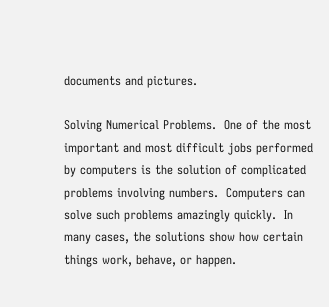documents and pictures.

Solving Numerical Problems.  One of the most important and most difficult jobs performed by computers is the solution of complicated problems involving numbers.  Computers can solve such problems amazingly quickly.  In many cases, the solutions show how certain things work, behave, or happen.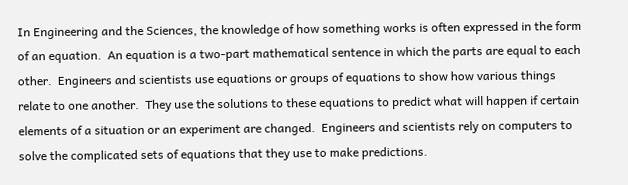In Engineering and the Sciences, the knowledge of how something works is often expressed in the form of an equation.  An equation is a two-part mathematical sentence in which the parts are equal to each other.  Engineers and scientists use equations or groups of equations to show how various things relate to one another.  They use the solutions to these equations to predict what will happen if certain elements of a situation or an experiment are changed.  Engineers and scientists rely on computers to solve the complicated sets of equations that they use to make predictions.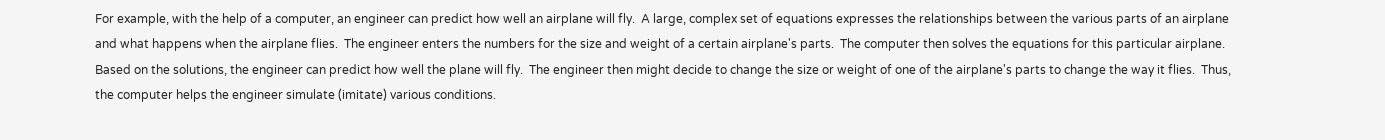For example, with the help of a computer, an engineer can predict how well an airplane will fly.  A large, complex set of equations expresses the relationships between the various parts of an airplane and what happens when the airplane flies.  The engineer enters the numbers for the size and weight of a certain airplane's parts.  The computer then solves the equations for this particular airplane.  Based on the solutions, the engineer can predict how well the plane will fly.  The engineer then might decide to change the size or weight of one of the airplane's parts to change the way it flies.  Thus, the computer helps the engineer simulate (imitate) various conditions.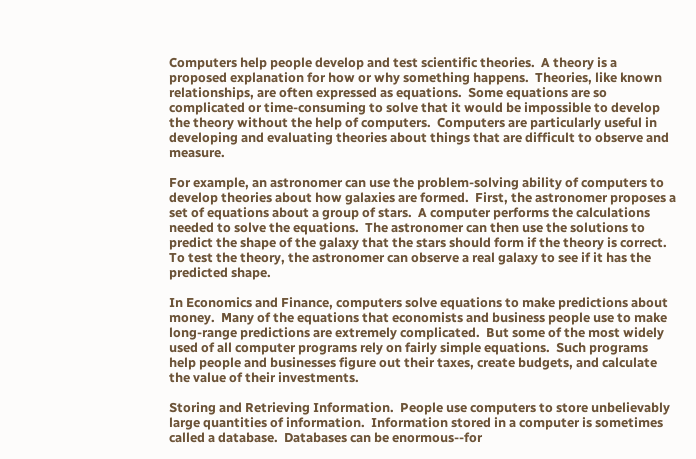Computers help people develop and test scientific theories.  A theory is a proposed explanation for how or why something happens.  Theories, like known relationships, are often expressed as equations.  Some equations are so complicated or time-consuming to solve that it would be impossible to develop the theory without the help of computers.  Computers are particularly useful in developing and evaluating theories about things that are difficult to observe and measure.

For example, an astronomer can use the problem-solving ability of computers to develop theories about how galaxies are formed.  First, the astronomer proposes a set of equations about a group of stars.  A computer performs the calculations needed to solve the equations.  The astronomer can then use the solutions to predict the shape of the galaxy that the stars should form if the theory is correct.  To test the theory, the astronomer can observe a real galaxy to see if it has the predicted shape.

In Economics and Finance, computers solve equations to make predictions about money.  Many of the equations that economists and business people use to make long-range predictions are extremely complicated.  But some of the most widely used of all computer programs rely on fairly simple equations.  Such programs help people and businesses figure out their taxes, create budgets, and calculate the value of their investments.

Storing and Retrieving Information.  People use computers to store unbelievably large quantities of information.  Information stored in a computer is sometimes called a database.  Databases can be enormous--for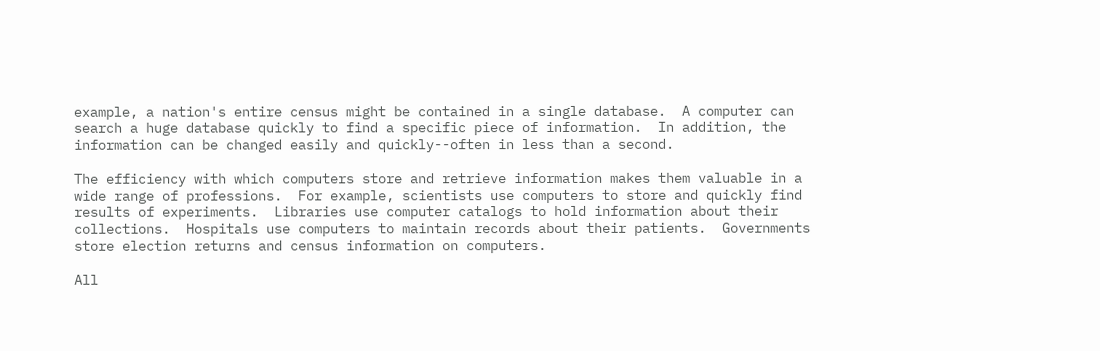example, a nation's entire census might be contained in a single database.  A computer can search a huge database quickly to find a specific piece of information.  In addition, the information can be changed easily and quickly--often in less than a second.

The efficiency with which computers store and retrieve information makes them valuable in a wide range of professions.  For example, scientists use computers to store and quickly find results of experiments.  Libraries use computer catalogs to hold information about their collections.  Hospitals use computers to maintain records about their patients.  Governments store election returns and census information on computers.

All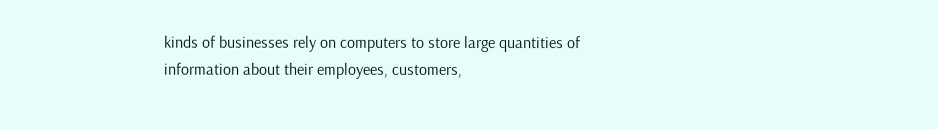kinds of businesses rely on computers to store large quantities of information about their employees, customers,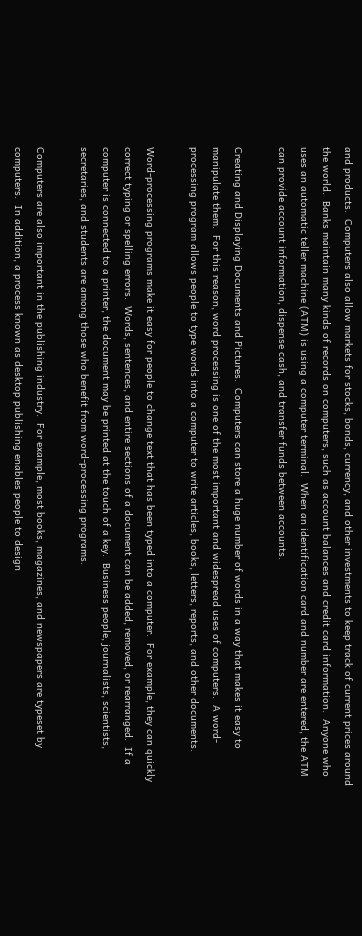and products.  Computers also allow markets for stocks, bonds, currency, and other investments to keep track of current prices around the world.  Banks maintain many kinds of records on computers, such as account balances and credit card information.  Anyone who uses an automatic teller machine (ATM) is using a computer terminal.  When an identification card and number are entered, the ATM can provide account information, dispense cash, and transfer funds between accounts.

Creating and Displaying Documents and Pictures.  Computers can store a huge number of words in a way that makes it easy to manipulate them.  For this reason, word processing is one of the most important and widespread uses of computers.  A word-processing program allows people to type words into a computer to write articles, books, letters, reports, and other documents.

Word-processing programs make it easy for people to change text that has been typed into a computer.  For example, they can quickly correct typing or spelling errors.  Words, sentences, and entire sections of a document can be added, removed, or rearranged.  If a computer is connected to a printer, the document may be printed at the touch of a key.  Business people, journalists, scientists, secretaries, and students are among those who benefit from word-processing programs.

Computers are also important in the publishing industry.  For example, most books, magazines, and newspapers are typeset by computers.  In addition, a process known as desktop publishing enables people to design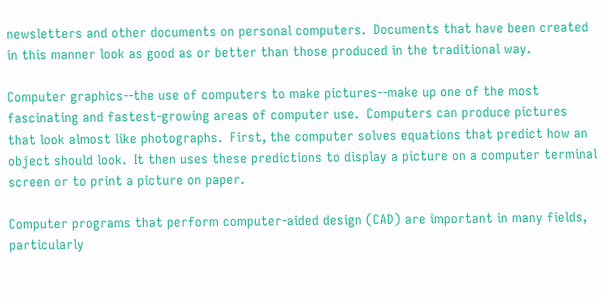newsletters and other documents on personal computers.  Documents that have been created in this manner look as good as or better than those produced in the traditional way.

Computer graphics--the use of computers to make pictures--make up one of the most fascinating and fastest-growing areas of computer use.  Computers can produce pictures that look almost like photographs.  First, the computer solves equations that predict how an object should look.  It then uses these predictions to display a picture on a computer terminal screen or to print a picture on paper.

Computer programs that perform computer-aided design (CAD) are important in many fields, particularly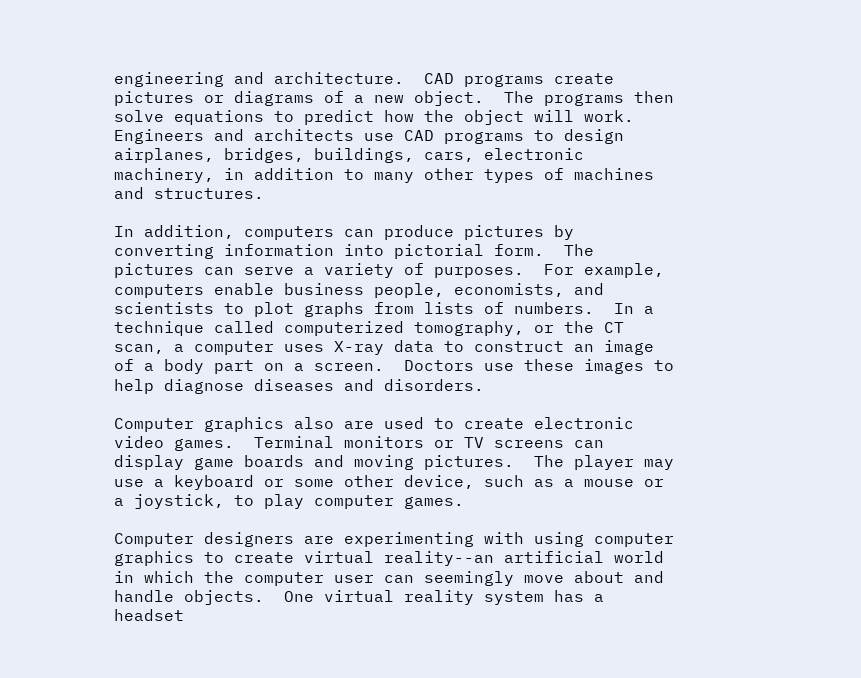engineering and architecture.  CAD programs create pictures or diagrams of a new object.  The programs then solve equations to predict how the object will work.  Engineers and architects use CAD programs to design airplanes, bridges, buildings, cars, electronic machinery, in addition to many other types of machines and structures.

In addition, computers can produce pictures by converting information into pictorial form.  The pictures can serve a variety of purposes.  For example, computers enable business people, economists, and scientists to plot graphs from lists of numbers.  In a technique called computerized tomography, or the CT scan, a computer uses X-ray data to construct an image of a body part on a screen.  Doctors use these images to help diagnose diseases and disorders.

Computer graphics also are used to create electronic video games.  Terminal monitors or TV screens can display game boards and moving pictures.  The player may use a keyboard or some other device, such as a mouse or a joystick, to play computer games.

Computer designers are experimenting with using computer graphics to create virtual reality--an artificial world in which the computer user can seemingly move about and handle objects.  One virtual reality system has a headset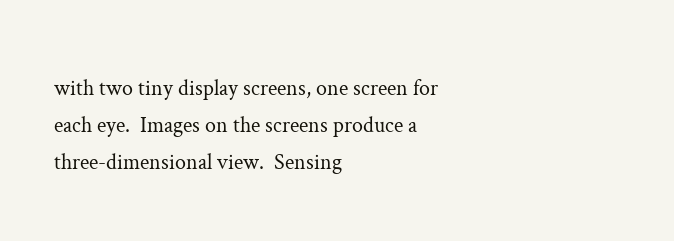with two tiny display screens, one screen for each eye.  Images on the screens produce a three-dimensional view.  Sensing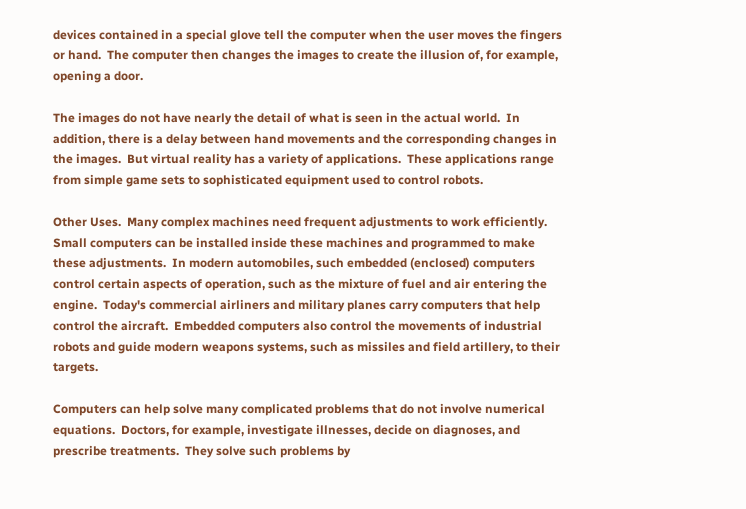devices contained in a special glove tell the computer when the user moves the fingers or hand.  The computer then changes the images to create the illusion of, for example, opening a door.

The images do not have nearly the detail of what is seen in the actual world.  In addition, there is a delay between hand movements and the corresponding changes in the images.  But virtual reality has a variety of applications.  These applications range from simple game sets to sophisticated equipment used to control robots.

Other Uses.  Many complex machines need frequent adjustments to work efficiently.  Small computers can be installed inside these machines and programmed to make these adjustments.  In modern automobiles, such embedded (enclosed) computers control certain aspects of operation, such as the mixture of fuel and air entering the engine.  Today's commercial airliners and military planes carry computers that help control the aircraft.  Embedded computers also control the movements of industrial robots and guide modern weapons systems, such as missiles and field artillery, to their targets.

Computers can help solve many complicated problems that do not involve numerical equations.  Doctors, for example, investigate illnesses, decide on diagnoses, and prescribe treatments.  They solve such problems by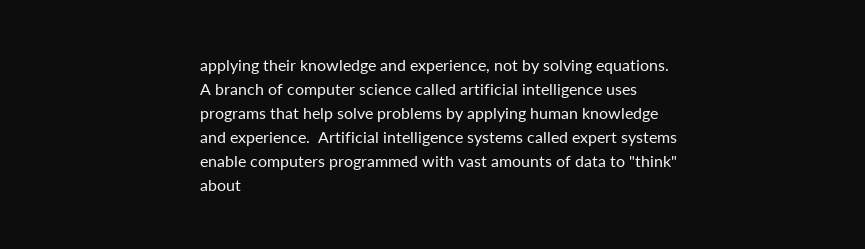applying their knowledge and experience, not by solving equations.  A branch of computer science called artificial intelligence uses programs that help solve problems by applying human knowledge and experience.  Artificial intelligence systems called expert systems enable computers programmed with vast amounts of data to "think" about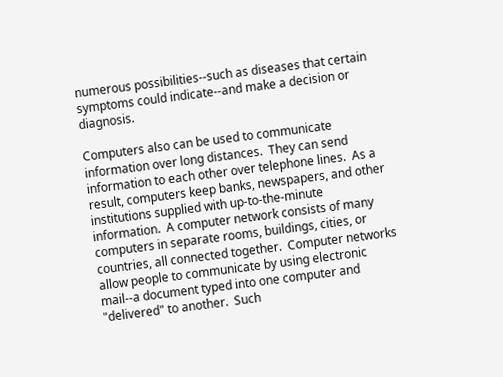numerous possibilities--such as diseases that certain symptoms could indicate--and make a decision or diagnosis.

Computers also can be used to communicate information over long distances.  They can send information to each other over telephone lines.  As a result, computers keep banks, newspapers, and other institutions supplied with up-to-the-minute information.  A computer network consists of many computers in separate rooms, buildings, cities, or countries, all connected together.  Computer networks allow people to communicate by using electronic mail--a document typed into one computer and "delivered" to another.  Such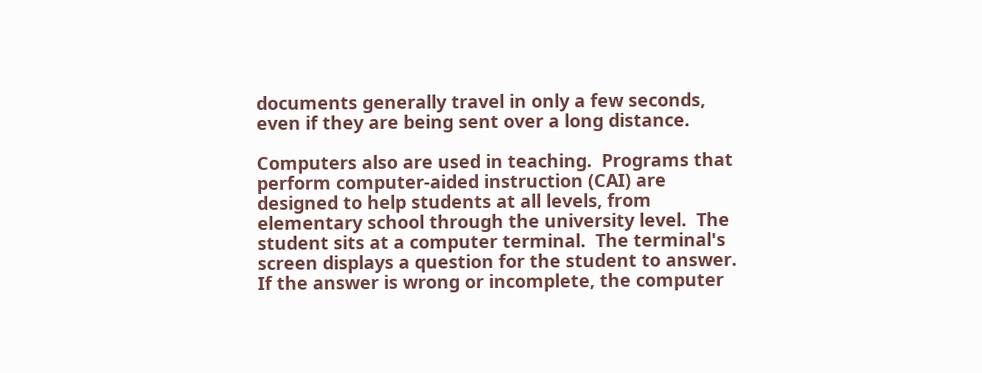documents generally travel in only a few seconds, even if they are being sent over a long distance.

Computers also are used in teaching.  Programs that perform computer-aided instruction (CAI) are designed to help students at all levels, from elementary school through the university level.  The student sits at a computer terminal.  The terminal's screen displays a question for the student to answer.  If the answer is wrong or incomplete, the computer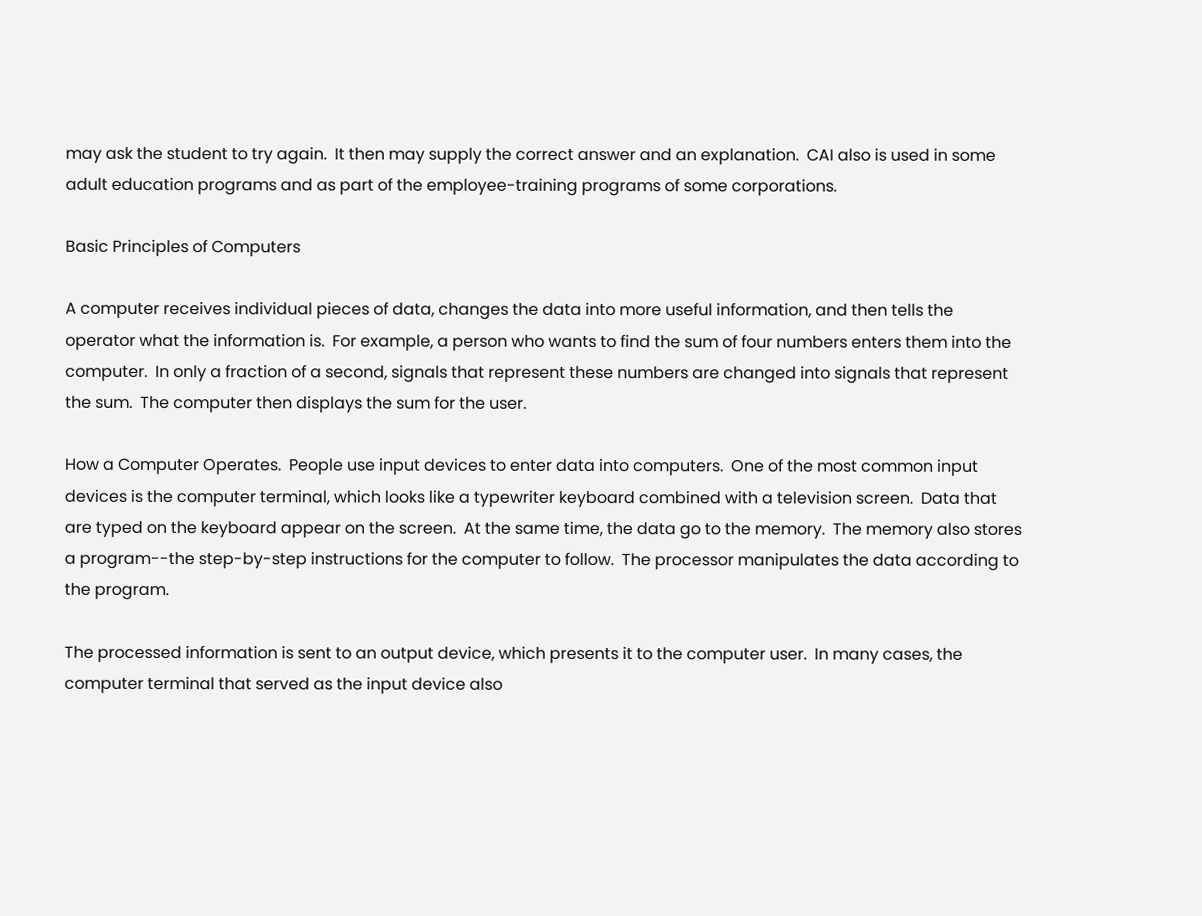may ask the student to try again.  It then may supply the correct answer and an explanation.  CAI also is used in some adult education programs and as part of the employee-training programs of some corporations.

Basic Principles of Computers

A computer receives individual pieces of data, changes the data into more useful information, and then tells the operator what the information is.  For example, a person who wants to find the sum of four numbers enters them into the computer.  In only a fraction of a second, signals that represent these numbers are changed into signals that represent the sum.  The computer then displays the sum for the user.

How a Computer Operates.  People use input devices to enter data into computers.  One of the most common input devices is the computer terminal, which looks like a typewriter keyboard combined with a television screen.  Data that are typed on the keyboard appear on the screen.  At the same time, the data go to the memory.  The memory also stores a program--the step-by-step instructions for the computer to follow.  The processor manipulates the data according to the program.

The processed information is sent to an output device, which presents it to the computer user.  In many cases, the computer terminal that served as the input device also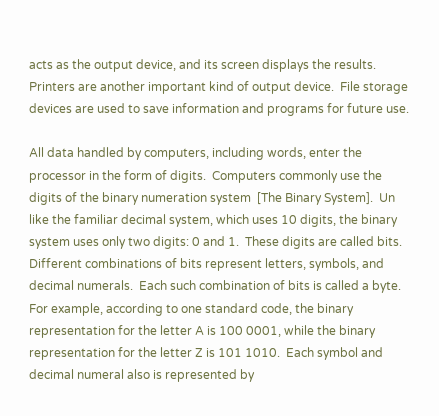acts as the output device, and its screen displays the results.  Printers are another important kind of output device.  File storage devices are used to save information and programs for future use.

All data handled by computers, including words, enter the processor in the form of digits.  Computers commonly use the digits of the binary numeration system  [The Binary System].  Un like the familiar decimal system, which uses 10 digits, the binary system uses only two digits: 0 and 1.  These digits are called bits.  Different combinations of bits represent letters, symbols, and decimal numerals.  Each such combination of bits is called a byte.  For example, according to one standard code, the binary representation for the letter A is 100 0001, while the binary representation for the letter Z is 101 1010.  Each symbol and decimal numeral also is represented by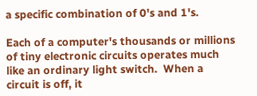a specific combination of 0's and 1's.

Each of a computer's thousands or millions of tiny electronic circuits operates much like an ordinary light switch.  When a circuit is off, it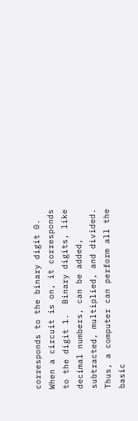corresponds to the binary digit 0.  When a circuit is on, it corresponds to the digit 1.  Binary digits, like decimal numbers, can be added, subtracted, multiplied, and divided.  Thus, a computer can perform all the basic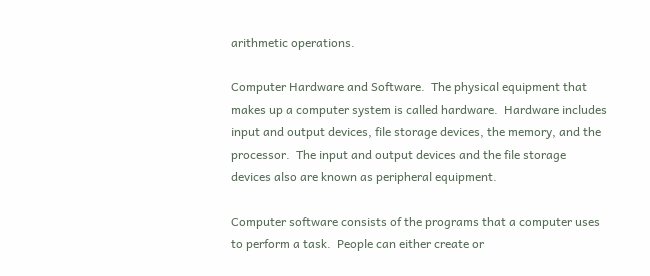arithmetic operations.

Computer Hardware and Software.  The physical equipment that makes up a computer system is called hardware.  Hardware includes input and output devices, file storage devices, the memory, and the processor.  The input and output devices and the file storage devices also are known as peripheral equipment.

Computer software consists of the programs that a computer uses to perform a task.  People can either create or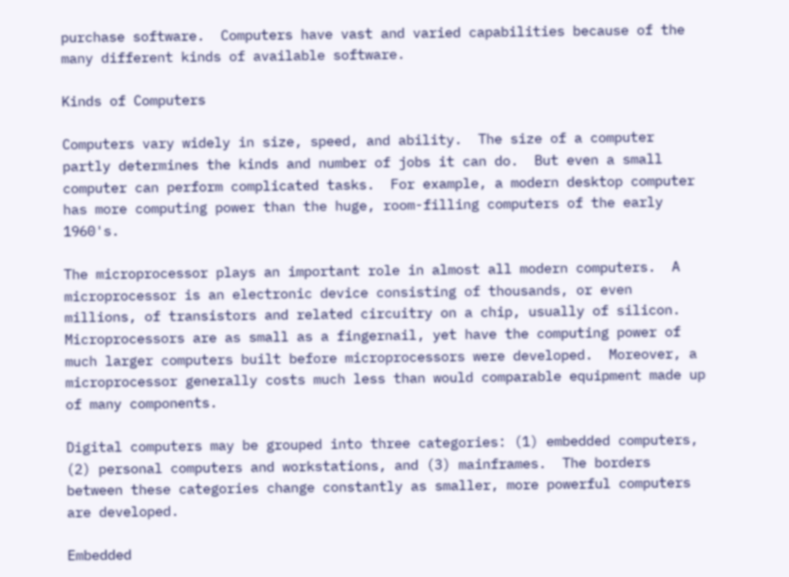purchase software.  Computers have vast and varied capabilities because of the many different kinds of available software.

Kinds of Computers

Computers vary widely in size, speed, and ability.  The size of a computer partly determines the kinds and number of jobs it can do.  But even a small computer can perform complicated tasks.  For example, a modern desktop computer has more computing power than the huge, room-filling computers of the early 1960's.

The microprocessor plays an important role in almost all modern computers.  A microprocessor is an electronic device consisting of thousands, or even millions, of transistors and related circuitry on a chip, usually of silicon.  Microprocessors are as small as a fingernail, yet have the computing power of much larger computers built before microprocessors were developed.  Moreover, a microprocessor generally costs much less than would comparable equipment made up of many components.

Digital computers may be grouped into three categories: (1) embedded computers, (2) personal computers and workstations, and (3) mainframes.  The borders between these categories change constantly as smaller, more powerful computers are developed.

Embedded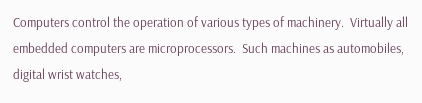Computers control the operation of various types of machinery.  Virtually all embedded computers are microprocessors.  Such machines as automobiles, digital wrist watches,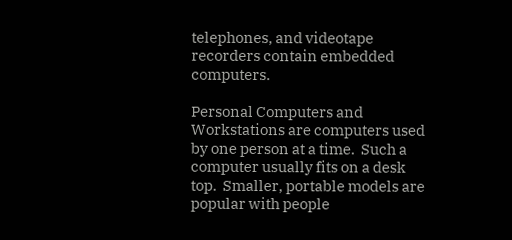telephones, and videotape recorders contain embedded computers.

Personal Computers and Workstations are computers used by one person at a time.  Such a computer usually fits on a desk top.  Smaller, portable models are popular with people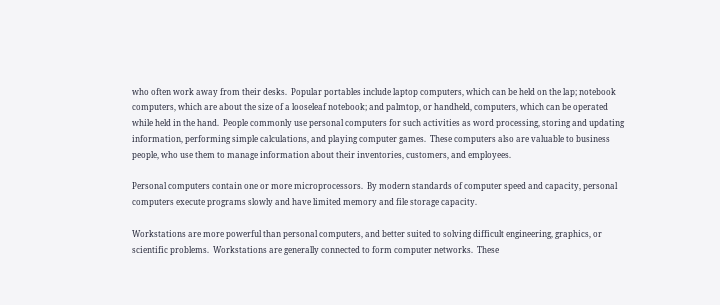who often work away from their desks.  Popular portables include laptop computers, which can be held on the lap; notebook computers, which are about the size of a looseleaf notebook; and palmtop, or handheld, computers, which can be operated while held in the hand.  People commonly use personal computers for such activities as word processing, storing and updating information, performing simple calculations, and playing computer games.  These computers also are valuable to business people, who use them to manage information about their inventories, customers, and employees.

Personal computers contain one or more microprocessors.  By modern standards of computer speed and capacity, personal computers execute programs slowly and have limited memory and file storage capacity.

Workstations are more powerful than personal computers, and better suited to solving difficult engineering, graphics, or scientific problems.  Workstations are generally connected to form computer networks.  These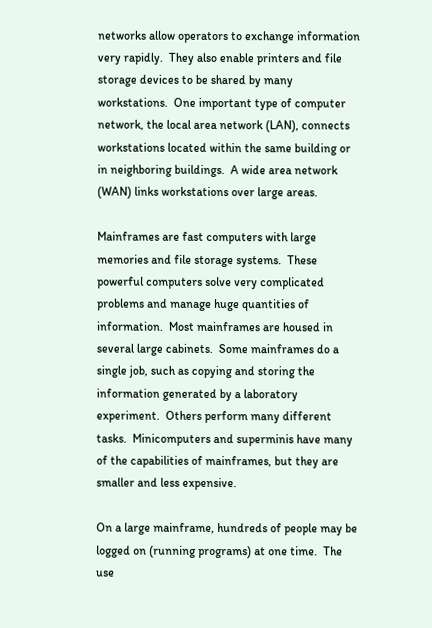networks allow operators to exchange information very rapidly.  They also enable printers and file storage devices to be shared by many workstations.  One important type of computer network, the local area network (LAN), connects workstations located within the same building or in neighboring buildings.  A wide area network (WAN) links workstations over large areas.

Mainframes are fast computers with large memories and file storage systems.  These powerful computers solve very complicated problems and manage huge quantities of information.  Most mainframes are housed in several large cabinets.  Some mainframes do a single job, such as copying and storing the information generated by a laboratory experiment.  Others perform many different tasks.  Minicomputers and superminis have many of the capabilities of mainframes, but they are smaller and less expensive.

On a large mainframe, hundreds of people may be logged on (running programs) at one time.  The use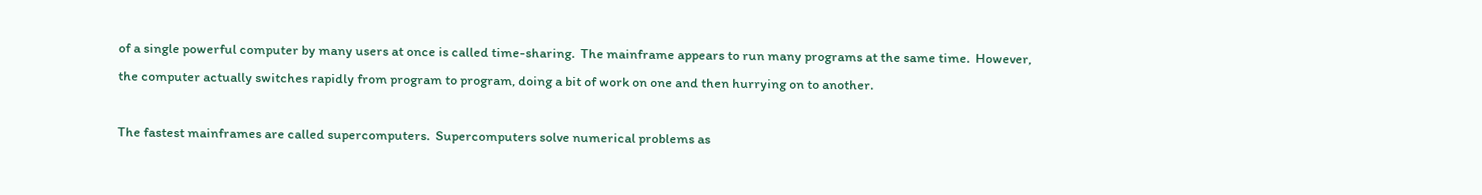of a single powerful computer by many users at once is called time-sharing.  The mainframe appears to run many programs at the same time.  However, the computer actually switches rapidly from program to program, doing a bit of work on one and then hurrying on to another.

The fastest mainframes are called supercomputers.  Supercomputers solve numerical problems as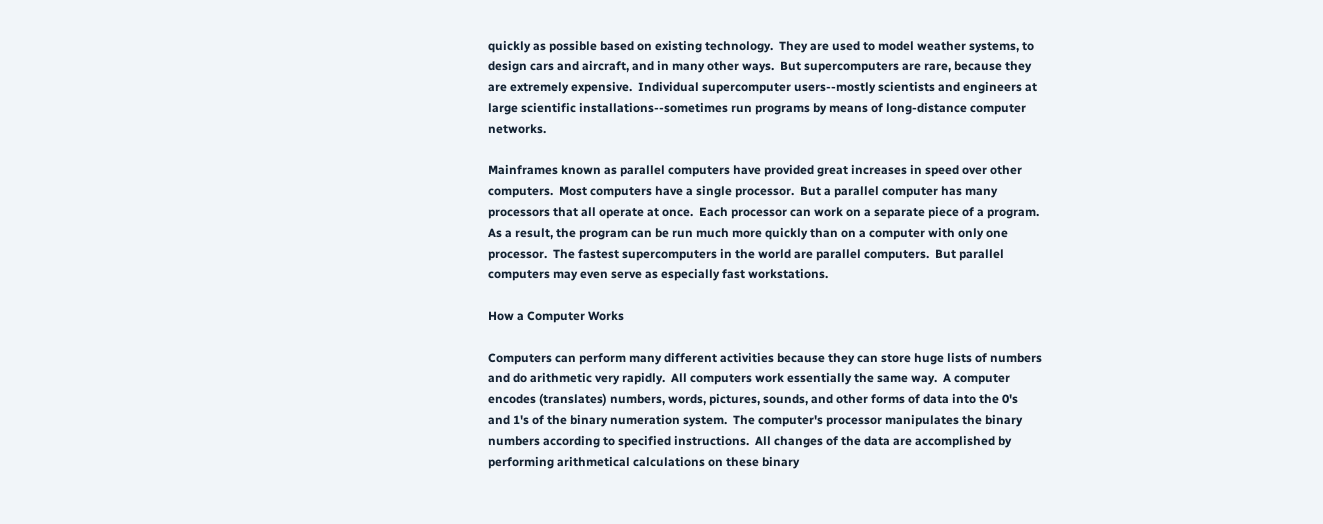quickly as possible based on existing technology.  They are used to model weather systems, to design cars and aircraft, and in many other ways.  But supercomputers are rare, because they are extremely expensive.  Individual supercomputer users--mostly scientists and engineers at large scientific installations--sometimes run programs by means of long-distance computer networks.

Mainframes known as parallel computers have provided great increases in speed over other computers.  Most computers have a single processor.  But a parallel computer has many processors that all operate at once.  Each processor can work on a separate piece of a program.  As a result, the program can be run much more quickly than on a computer with only one processor.  The fastest supercomputers in the world are parallel computers.  But parallel computers may even serve as especially fast workstations.

How a Computer Works

Computers can perform many different activities because they can store huge lists of numbers and do arithmetic very rapidly.  All computers work essentially the same way.  A computer encodes (translates) numbers, words, pictures, sounds, and other forms of data into the 0's and 1's of the binary numeration system.  The computer's processor manipulates the binary numbers according to specified instructions.  All changes of the data are accomplished by performing arithmetical calculations on these binary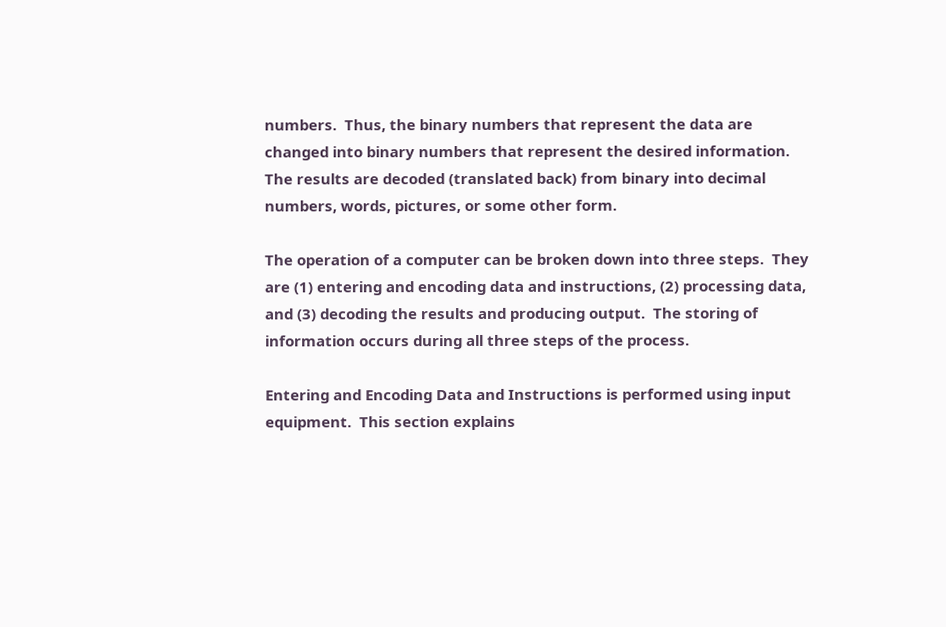numbers.  Thus, the binary numbers that represent the data are changed into binary numbers that represent the desired information.  The results are decoded (translated back) from binary into decimal numbers, words, pictures, or some other form.

The operation of a computer can be broken down into three steps.  They are (1) entering and encoding data and instructions, (2) processing data, and (3) decoding the results and producing output.  The storing of information occurs during all three steps of the process.

Entering and Encoding Data and Instructions is performed using input equipment.  This section explains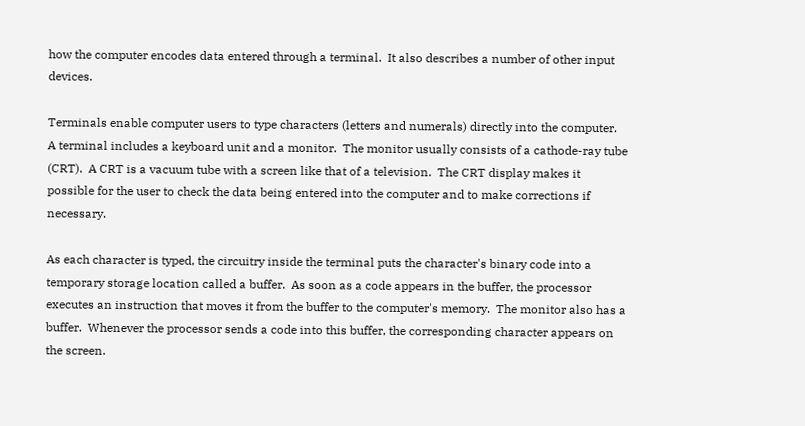how the computer encodes data entered through a terminal.  It also describes a number of other input devices.

Terminals enable computer users to type characters (letters and numerals) directly into the computer.  A terminal includes a keyboard unit and a monitor.  The monitor usually consists of a cathode-ray tube (CRT).  A CRT is a vacuum tube with a screen like that of a television.  The CRT display makes it possible for the user to check the data being entered into the computer and to make corrections if necessary.

As each character is typed, the circuitry inside the terminal puts the character's binary code into a temporary storage location called a buffer.  As soon as a code appears in the buffer, the processor executes an instruction that moves it from the buffer to the computer's memory.  The monitor also has a buffer.  Whenever the processor sends a code into this buffer, the corresponding character appears on the screen.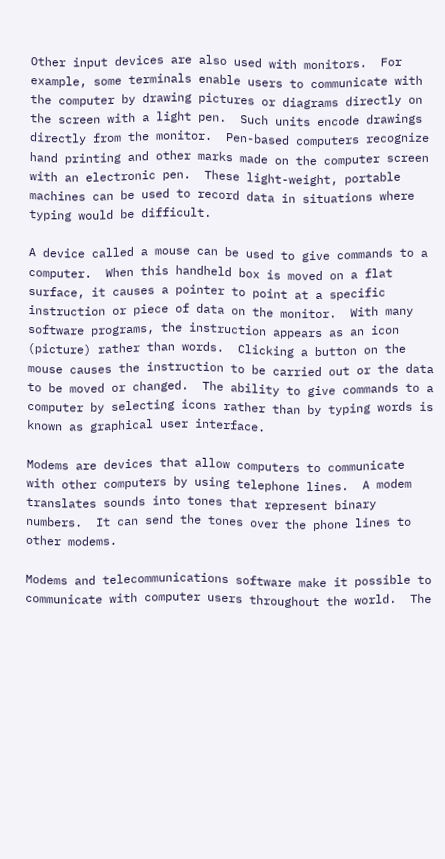Other input devices are also used with monitors.  For example, some terminals enable users to communicate with the computer by drawing pictures or diagrams directly on the screen with a light pen.  Such units encode drawings directly from the monitor.  Pen-based computers recognize hand printing and other marks made on the computer screen with an electronic pen.  These light-weight, portable machines can be used to record data in situations where typing would be difficult.

A device called a mouse can be used to give commands to a computer.  When this handheld box is moved on a flat surface, it causes a pointer to point at a specific instruction or piece of data on the monitor.  With many software programs, the instruction appears as an icon (picture) rather than words.  Clicking a button on the mouse causes the instruction to be carried out or the data to be moved or changed.  The ability to give commands to a computer by selecting icons rather than by typing words is known as graphical user interface.

Modems are devices that allow computers to communicate with other computers by using telephone lines.  A modem translates sounds into tones that represent binary numbers.  It can send the tones over the phone lines to other modems.

Modems and telecommunications software make it possible to communicate with computer users throughout the world.  The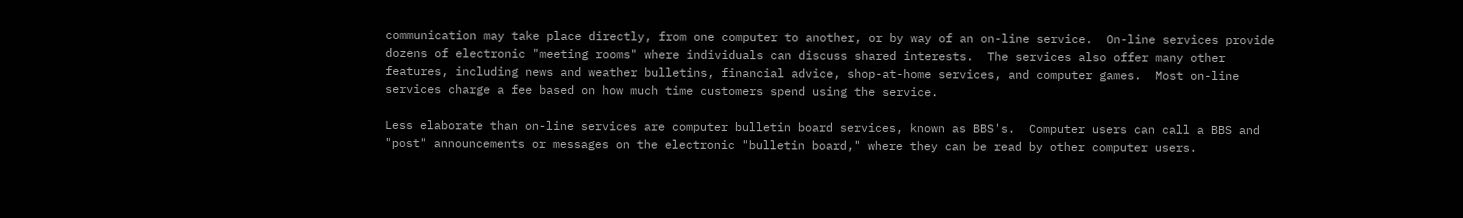communication may take place directly, from one computer to another, or by way of an on-line service.  On-line services provide dozens of electronic "meeting rooms" where individuals can discuss shared interests.  The services also offer many other features, including news and weather bulletins, financial advice, shop-at-home services, and computer games.  Most on-line services charge a fee based on how much time customers spend using the service.

Less elaborate than on-line services are computer bulletin board services, known as BBS's.  Computer users can call a BBS and "post" announcements or messages on the electronic "bulletin board," where they can be read by other computer users.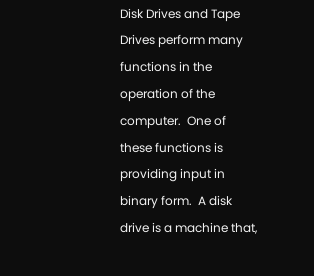Disk Drives and Tape Drives perform many functions in the operation of the computer.  One of these functions is providing input in binary form.  A disk drive is a machine that,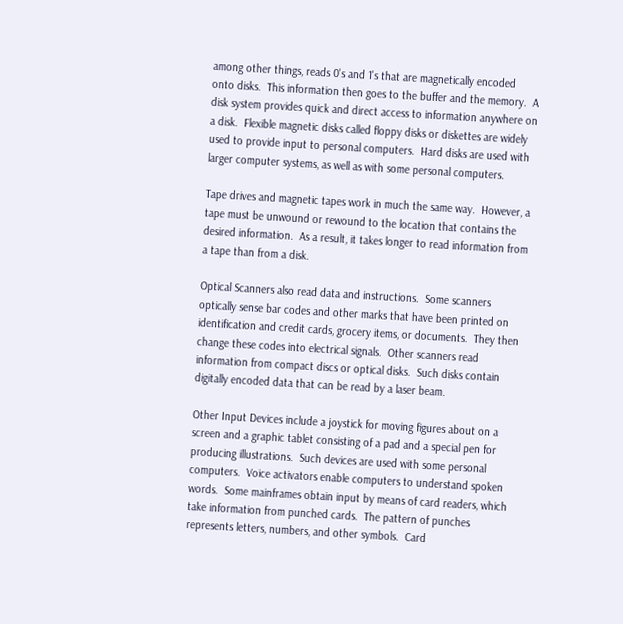among other things, reads 0's and 1's that are magnetically encoded onto disks.  This information then goes to the buffer and the memory.  A disk system provides quick and direct access to information anywhere on a disk.  Flexible magnetic disks called floppy disks or diskettes are widely used to provide input to personal computers.  Hard disks are used with larger computer systems, as well as with some personal computers.

Tape drives and magnetic tapes work in much the same way.  However, a tape must be unwound or rewound to the location that contains the desired information.  As a result, it takes longer to read information from a tape than from a disk.

Optical Scanners also read data and instructions.  Some scanners optically sense bar codes and other marks that have been printed on identification and credit cards, grocery items, or documents.  They then change these codes into electrical signals.  Other scanners read information from compact discs or optical disks.  Such disks contain digitally encoded data that can be read by a laser beam.

Other Input Devices include a joystick for moving figures about on a screen and a graphic tablet consisting of a pad and a special pen for producing illustrations.  Such devices are used with some personal computers.  Voice activators enable computers to understand spoken words.  Some mainframes obtain input by means of card readers, which take information from punched cards.  The pattern of punches represents letters, numbers, and other symbols.  Card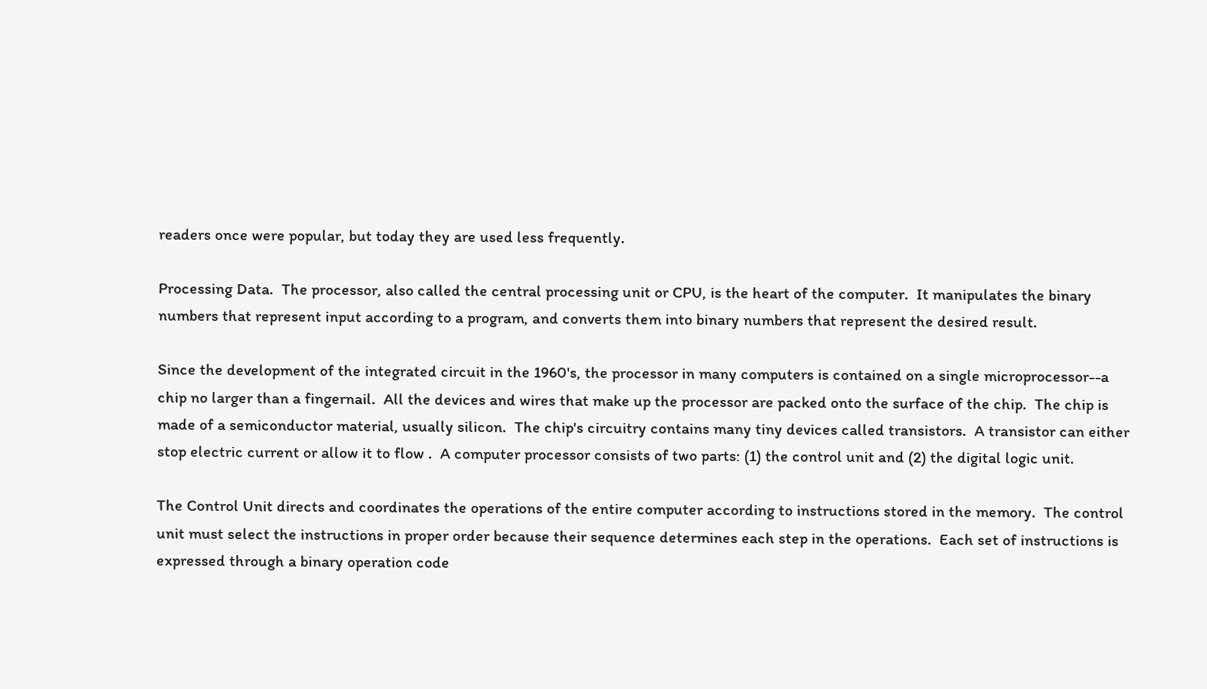readers once were popular, but today they are used less frequently.

Processing Data.  The processor, also called the central processing unit or CPU, is the heart of the computer.  It manipulates the binary numbers that represent input according to a program, and converts them into binary numbers that represent the desired result.

Since the development of the integrated circuit in the 1960's, the processor in many computers is contained on a single microprocessor--a chip no larger than a fingernail.  All the devices and wires that make up the processor are packed onto the surface of the chip.  The chip is made of a semiconductor material, usually silicon.  The chip's circuitry contains many tiny devices called transistors.  A transistor can either stop electric current or allow it to flow .  A computer processor consists of two parts: (1) the control unit and (2) the digital logic unit.

The Control Unit directs and coordinates the operations of the entire computer according to instructions stored in the memory.  The control unit must select the instructions in proper order because their sequence determines each step in the operations.  Each set of instructions is expressed through a binary operation code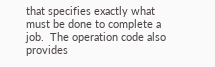that specifies exactly what must be done to complete a job.  The operation code also provides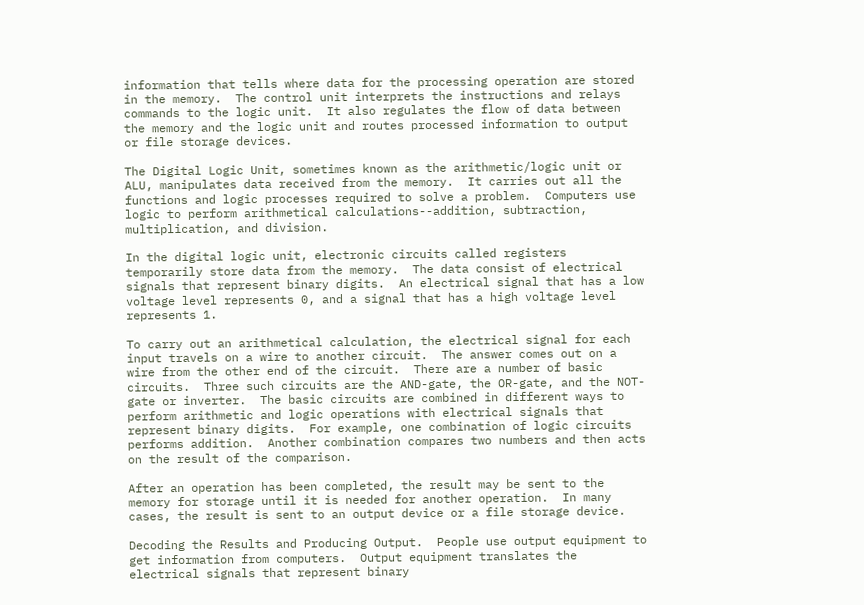information that tells where data for the processing operation are stored in the memory.  The control unit interprets the instructions and relays commands to the logic unit.  It also regulates the flow of data between the memory and the logic unit and routes processed information to output or file storage devices.

The Digital Logic Unit, sometimes known as the arithmetic/logic unit or ALU, manipulates data received from the memory.  It carries out all the functions and logic processes required to solve a problem.  Computers use logic to perform arithmetical calculations--addition, subtraction, multiplication, and division.

In the digital logic unit, electronic circuits called registers temporarily store data from the memory.  The data consist of electrical signals that represent binary digits.  An electrical signal that has a low voltage level represents 0, and a signal that has a high voltage level represents 1.

To carry out an arithmetical calculation, the electrical signal for each input travels on a wire to another circuit.  The answer comes out on a wire from the other end of the circuit.  There are a number of basic circuits.  Three such circuits are the AND-gate, the OR-gate, and the NOT-gate or inverter.  The basic circuits are combined in different ways to perform arithmetic and logic operations with electrical signals that represent binary digits.  For example, one combination of logic circuits performs addition.  Another combination compares two numbers and then acts on the result of the comparison.

After an operation has been completed, the result may be sent to the memory for storage until it is needed for another operation.  In many cases, the result is sent to an output device or a file storage device.

Decoding the Results and Producing Output.  People use output equipment to get information from computers.  Output equipment translates the electrical signals that represent binary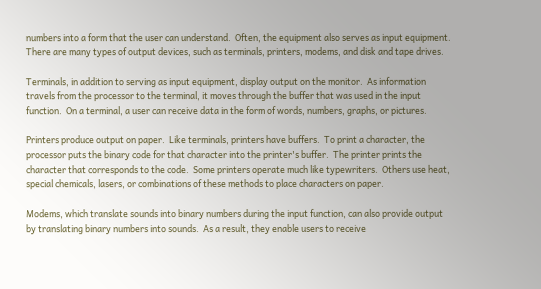numbers into a form that the user can understand.  Often, the equipment also serves as input equipment.  There are many types of output devices, such as terminals, printers, modems, and disk and tape drives.

Terminals, in addition to serving as input equipment, display output on the monitor.  As information travels from the processor to the terminal, it moves through the buffer that was used in the input function.  On a terminal, a user can receive data in the form of words, numbers, graphs, or pictures.

Printers produce output on paper.  Like terminals, printers have buffers.  To print a character, the processor puts the binary code for that character into the printer's buffer.  The printer prints the character that corresponds to the code.  Some printers operate much like typewriters.  Others use heat, special chemicals, lasers, or combinations of these methods to place characters on paper.

Modems, which translate sounds into binary numbers during the input function, can also provide output by translating binary numbers into sounds.  As a result, they enable users to receive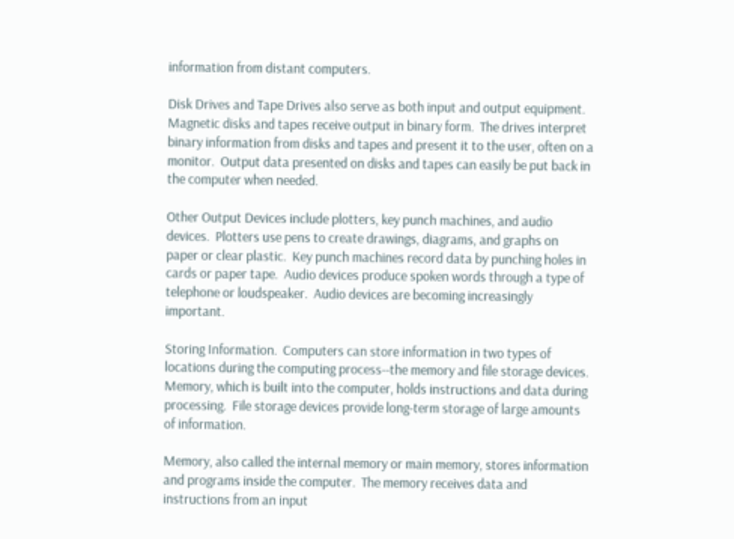information from distant computers.

Disk Drives and Tape Drives also serve as both input and output equipment.  Magnetic disks and tapes receive output in binary form.  The drives interpret binary information from disks and tapes and present it to the user, often on a monitor.  Output data presented on disks and tapes can easily be put back in the computer when needed.

Other Output Devices include plotters, key punch machines, and audio devices.  Plotters use pens to create drawings, diagrams, and graphs on paper or clear plastic.  Key punch machines record data by punching holes in cards or paper tape.  Audio devices produce spoken words through a type of telephone or loudspeaker.  Audio devices are becoming increasingly important.

Storing Information.  Computers can store information in two types of locations during the computing process--the memory and file storage devices.  Memory, which is built into the computer, holds instructions and data during processing.  File storage devices provide long-term storage of large amounts of information.

Memory, also called the internal memory or main memory, stores information and programs inside the computer.  The memory receives data and instructions from an input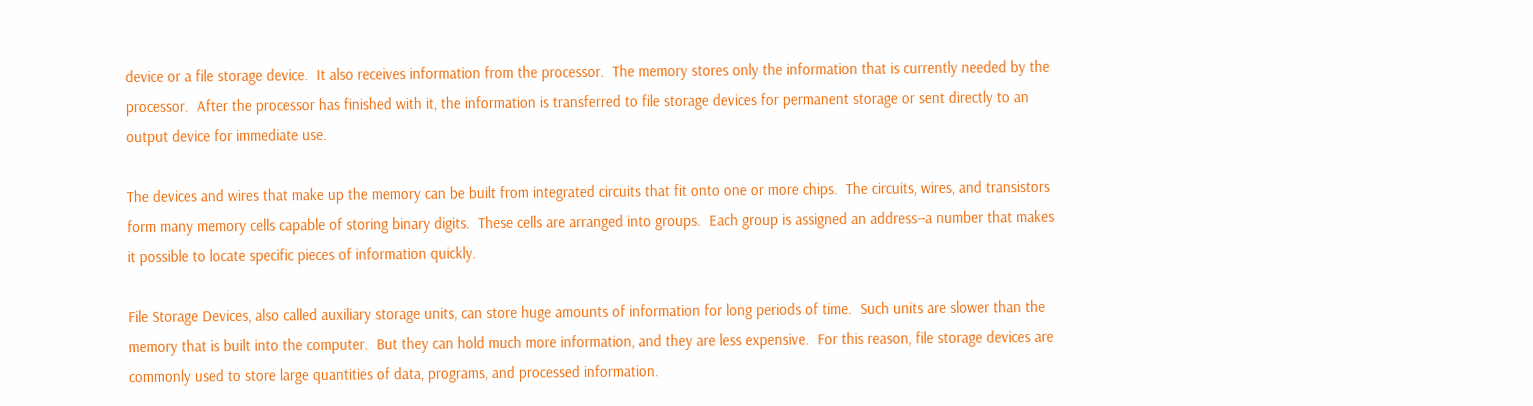device or a file storage device.  It also receives information from the processor.  The memory stores only the information that is currently needed by the processor.  After the processor has finished with it, the information is transferred to file storage devices for permanent storage or sent directly to an output device for immediate use.

The devices and wires that make up the memory can be built from integrated circuits that fit onto one or more chips.  The circuits, wires, and transistors form many memory cells capable of storing binary digits.  These cells are arranged into groups.  Each group is assigned an address--a number that makes it possible to locate specific pieces of information quickly.

File Storage Devices, also called auxiliary storage units, can store huge amounts of information for long periods of time.  Such units are slower than the memory that is built into the computer.  But they can hold much more information, and they are less expensive.  For this reason, file storage devices are commonly used to store large quantities of data, programs, and processed information.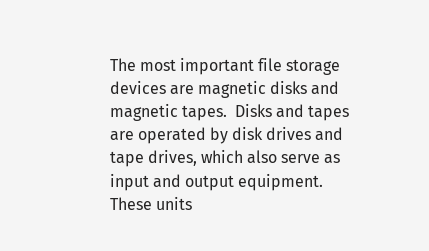The most important file storage devices are magnetic disks and magnetic tapes.  Disks and tapes are operated by disk drives and tape drives, which also serve as input and output equipment.  These units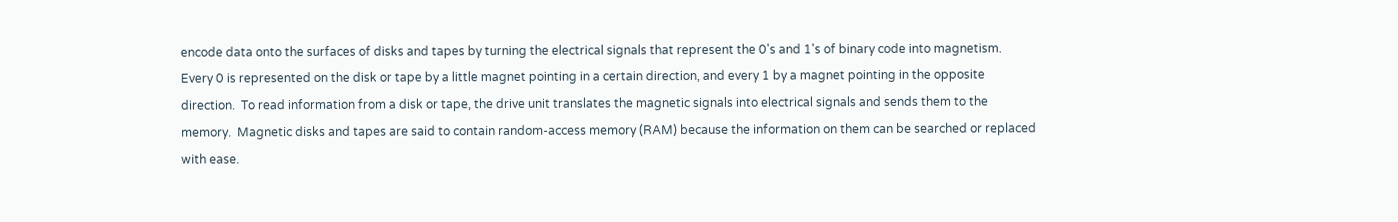encode data onto the surfaces of disks and tapes by turning the electrical signals that represent the 0's and 1's of binary code into magnetism.  Every 0 is represented on the disk or tape by a little magnet pointing in a certain direction, and every 1 by a magnet pointing in the opposite direction.  To read information from a disk or tape, the drive unit translates the magnetic signals into electrical signals and sends them to the memory.  Magnetic disks and tapes are said to contain random-access memory (RAM) because the information on them can be searched or replaced with ease.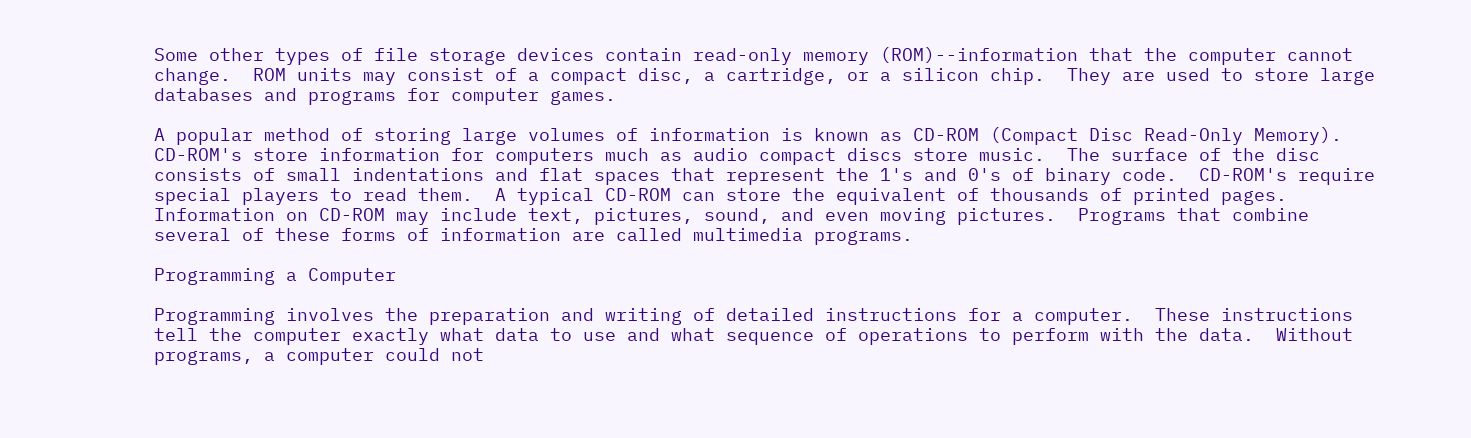Some other types of file storage devices contain read-only memory (ROM)--information that the computer cannot change.  ROM units may consist of a compact disc, a cartridge, or a silicon chip.  They are used to store large databases and programs for computer games.

A popular method of storing large volumes of information is known as CD-ROM (Compact Disc Read-Only Memory).  CD-ROM's store information for computers much as audio compact discs store music.  The surface of the disc consists of small indentations and flat spaces that represent the 1's and 0's of binary code.  CD-ROM's require special players to read them.  A typical CD-ROM can store the equivalent of thousands of printed pages.  Information on CD-ROM may include text, pictures, sound, and even moving pictures.  Programs that combine several of these forms of information are called multimedia programs.

Programming a Computer

Programming involves the preparation and writing of detailed instructions for a computer.  These instructions tell the computer exactly what data to use and what sequence of operations to perform with the data.  Without programs, a computer could not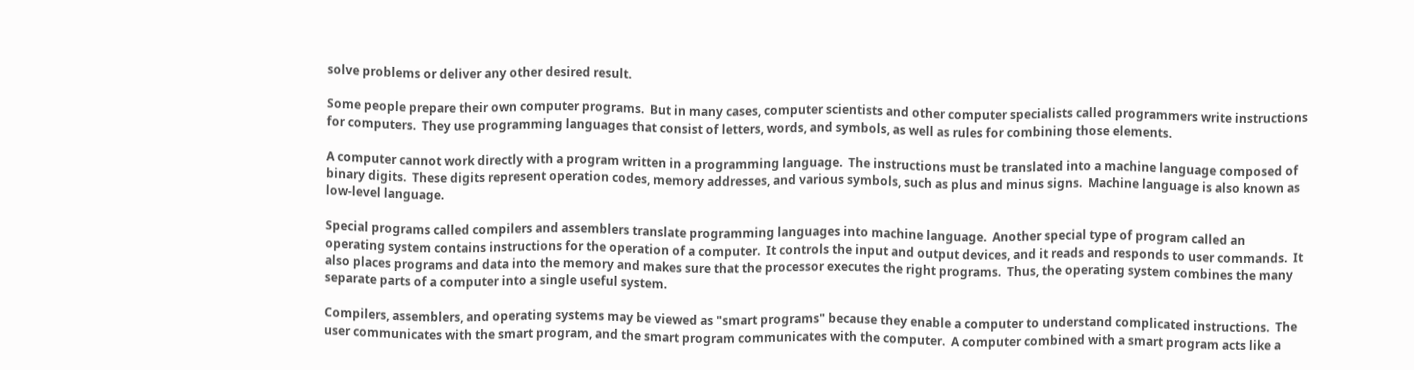solve problems or deliver any other desired result.

Some people prepare their own computer programs.  But in many cases, computer scientists and other computer specialists called programmers write instructions for computers.  They use programming languages that consist of letters, words, and symbols, as well as rules for combining those elements.

A computer cannot work directly with a program written in a programming language.  The instructions must be translated into a machine language composed of binary digits.  These digits represent operation codes, memory addresses, and various symbols, such as plus and minus signs.  Machine language is also known as low-level language.

Special programs called compilers and assemblers translate programming languages into machine language.  Another special type of program called an operating system contains instructions for the operation of a computer.  It controls the input and output devices, and it reads and responds to user commands.  It also places programs and data into the memory and makes sure that the processor executes the right programs.  Thus, the operating system combines the many separate parts of a computer into a single useful system.

Compilers, assemblers, and operating systems may be viewed as "smart programs" because they enable a computer to understand complicated instructions.  The user communicates with the smart program, and the smart program communicates with the computer.  A computer combined with a smart program acts like a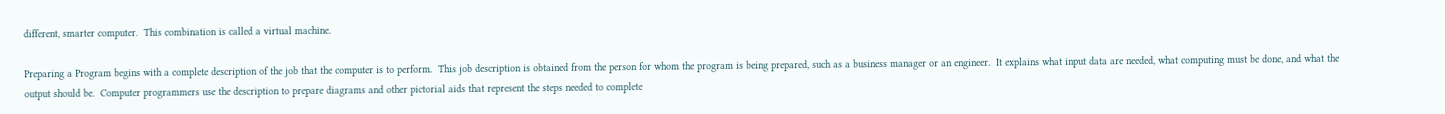different, smarter computer.  This combination is called a virtual machine.

Preparing a Program begins with a complete description of the job that the computer is to perform.  This job description is obtained from the person for whom the program is being prepared, such as a business manager or an engineer.  It explains what input data are needed, what computing must be done, and what the output should be.  Computer programmers use the description to prepare diagrams and other pictorial aids that represent the steps needed to complete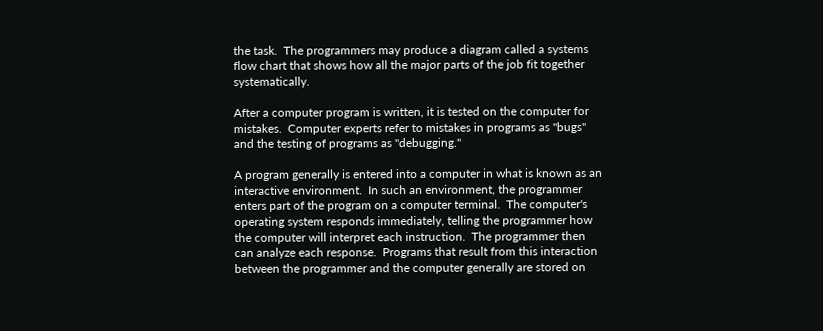the task.  The programmers may produce a diagram called a systems flow chart that shows how all the major parts of the job fit together systematically.

After a computer program is written, it is tested on the computer for mistakes.  Computer experts refer to mistakes in programs as "bugs" and the testing of programs as "debugging."

A program generally is entered into a computer in what is known as an interactive environment.  In such an environment, the programmer enters part of the program on a computer terminal.  The computer's operating system responds immediately, telling the programmer how the computer will interpret each instruction.  The programmer then can analyze each response.  Programs that result from this interaction between the programmer and the computer generally are stored on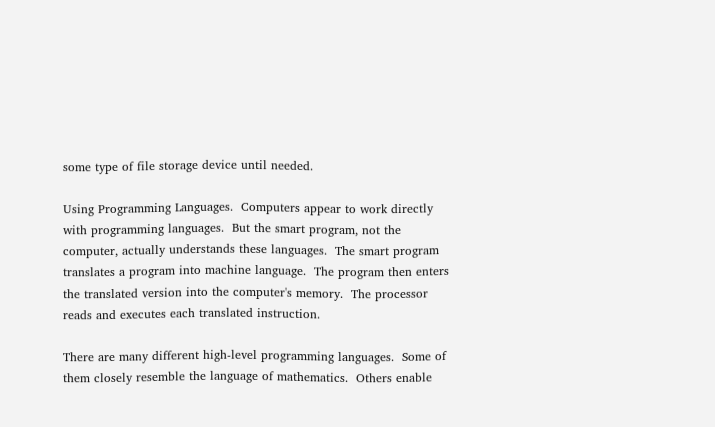some type of file storage device until needed.

Using Programming Languages.  Computers appear to work directly with programming languages.  But the smart program, not the computer, actually understands these languages.  The smart program translates a program into machine language.  The program then enters the translated version into the computer's memory.  The processor reads and executes each translated instruction.

There are many different high-level programming languages.  Some of them closely resemble the language of mathematics.  Others enable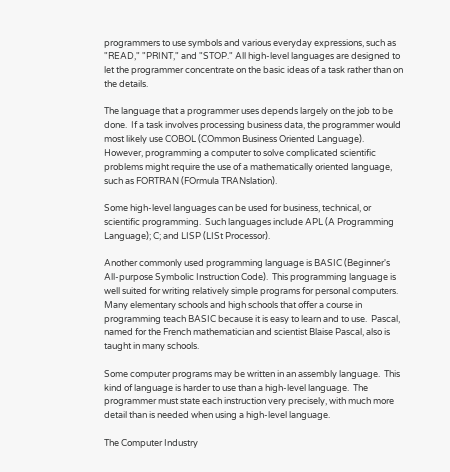programmers to use symbols and various everyday expressions, such as "READ," "PRINT," and "STOP." All high-level languages are designed to let the programmer concentrate on the basic ideas of a task rather than on the details.

The language that a programmer uses depends largely on the job to be done.  If a task involves processing business data, the programmer would most likely use COBOL (COmmon Business Oriented Language).  However, programming a computer to solve complicated scientific problems might require the use of a mathematically oriented language, such as FORTRAN (FOrmula TRANslation).

Some high-level languages can be used for business, technical, or scientific programming.  Such languages include APL (A Programming Language); C; and LISP (LISt Processor).

Another commonly used programming language is BASIC (Beginner's All-purpose Symbolic Instruction Code).  This programming language is well suited for writing relatively simple programs for personal computers.  Many elementary schools and high schools that offer a course in programming teach BASIC because it is easy to learn and to use.  Pascal, named for the French mathematician and scientist Blaise Pascal, also is taught in many schools.

Some computer programs may be written in an assembly language.  This kind of language is harder to use than a high-level language.  The programmer must state each instruction very precisely, with much more detail than is needed when using a high-level language.

The Computer Industry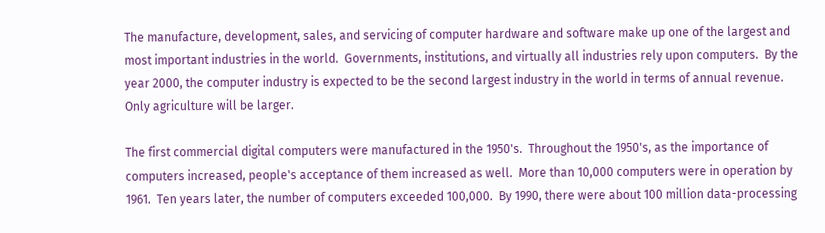The manufacture, development, sales, and servicing of computer hardware and software make up one of the largest and most important industries in the world.  Governments, institutions, and virtually all industries rely upon computers.  By the year 2000, the computer industry is expected to be the second largest industry in the world in terms of annual revenue.  Only agriculture will be larger.

The first commercial digital computers were manufactured in the 1950's.  Throughout the 1950's, as the importance of computers increased, people's acceptance of them increased as well.  More than 10,000 computers were in operation by 1961.  Ten years later, the number of computers exceeded 100,000.  By 1990, there were about 100 million data-processing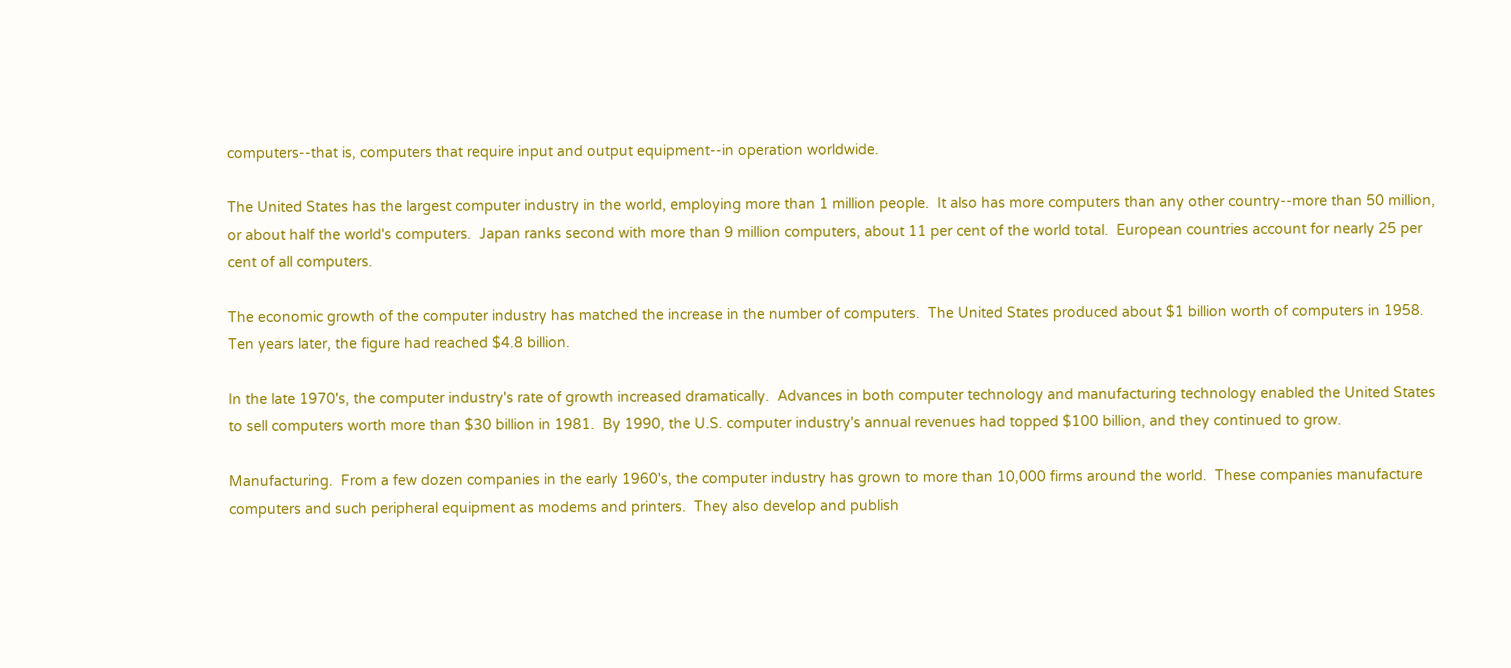computers--that is, computers that require input and output equipment--in operation worldwide.

The United States has the largest computer industry in the world, employing more than 1 million people.  It also has more computers than any other country--more than 50 million, or about half the world's computers.  Japan ranks second with more than 9 million computers, about 11 per cent of the world total.  European countries account for nearly 25 per cent of all computers.

The economic growth of the computer industry has matched the increase in the number of computers.  The United States produced about $1 billion worth of computers in 1958.  Ten years later, the figure had reached $4.8 billion.

In the late 1970's, the computer industry's rate of growth increased dramatically.  Advances in both computer technology and manufacturing technology enabled the United States to sell computers worth more than $30 billion in 1981.  By 1990, the U.S. computer industry's annual revenues had topped $100 billion, and they continued to grow.

Manufacturing.  From a few dozen companies in the early 1960's, the computer industry has grown to more than 10,000 firms around the world.  These companies manufacture computers and such peripheral equipment as modems and printers.  They also develop and publish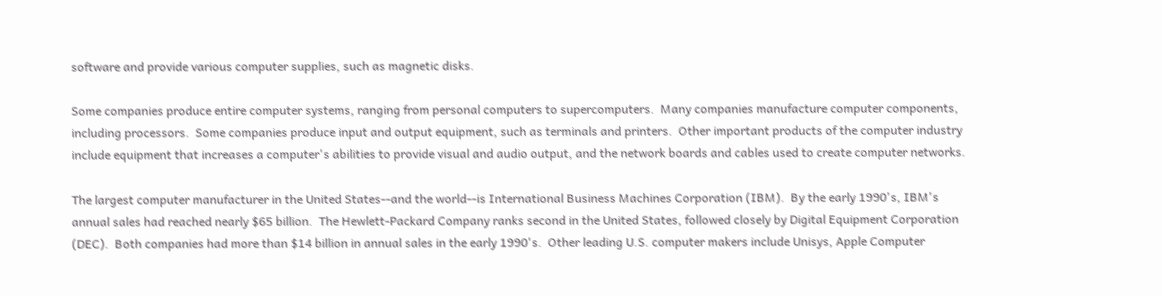software and provide various computer supplies, such as magnetic disks.

Some companies produce entire computer systems, ranging from personal computers to supercomputers.  Many companies manufacture computer components, including processors.  Some companies produce input and output equipment, such as terminals and printers.  Other important products of the computer industry include equipment that increases a computer's abilities to provide visual and audio output, and the network boards and cables used to create computer networks.

The largest computer manufacturer in the United States--and the world--is International Business Machines Corporation (IBM).  By the early 1990's, IBM's annual sales had reached nearly $65 billion.  The Hewlett-Packard Company ranks second in the United States, followed closely by Digital Equipment Corporation (DEC).  Both companies had more than $14 billion in annual sales in the early 1990's.  Other leading U.S. computer makers include Unisys, Apple Computer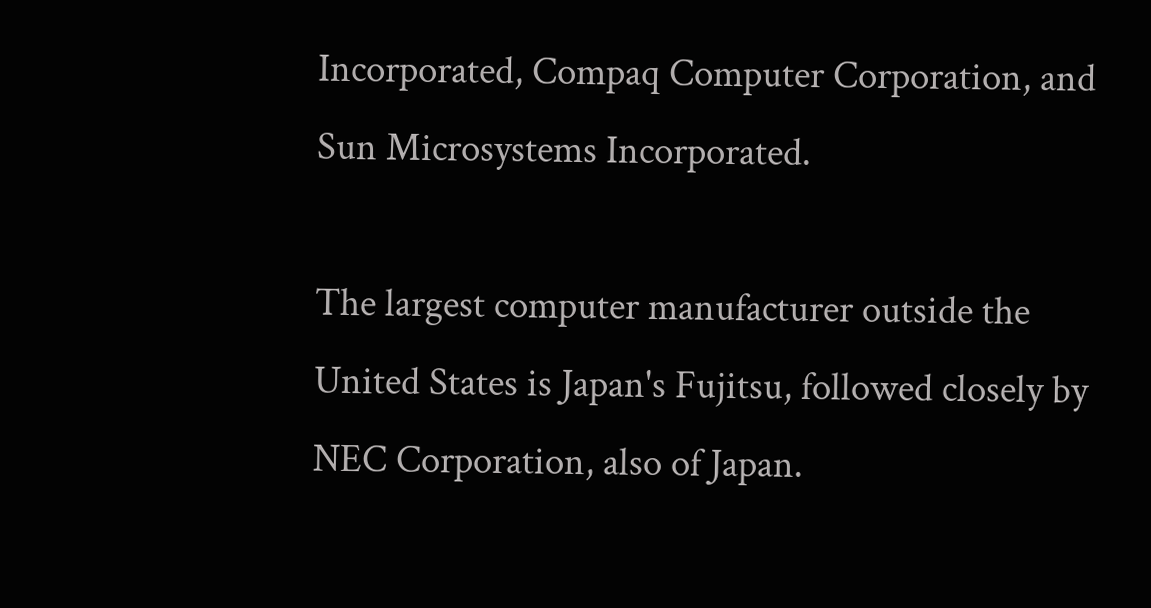Incorporated, Compaq Computer Corporation, and Sun Microsystems Incorporated.

The largest computer manufacturer outside the United States is Japan's Fujitsu, followed closely by NEC Corporation, also of Japan.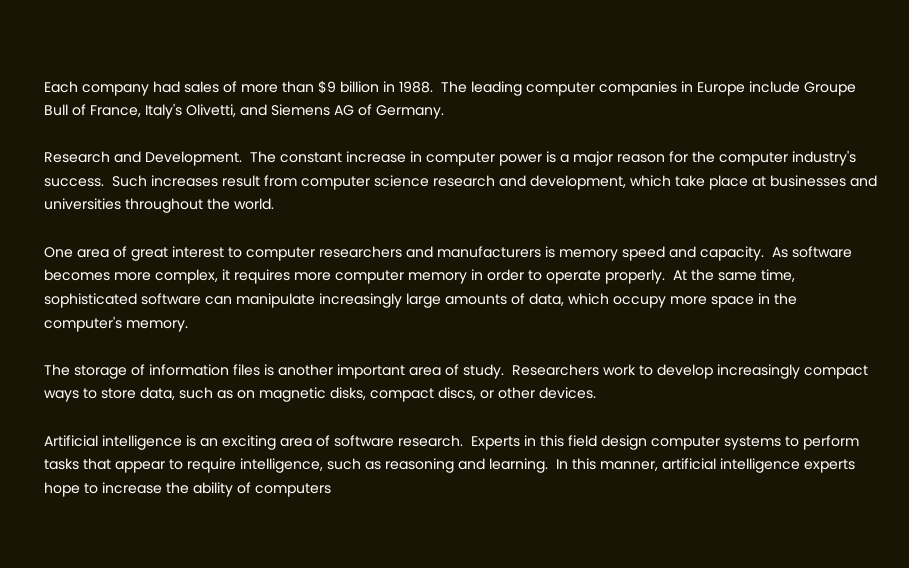Each company had sales of more than $9 billion in 1988.  The leading computer companies in Europe include Groupe Bull of France, Italy's Olivetti, and Siemens AG of Germany.

Research and Development.  The constant increase in computer power is a major reason for the computer industry's success.  Such increases result from computer science research and development, which take place at businesses and universities throughout the world.

One area of great interest to computer researchers and manufacturers is memory speed and capacity.  As software becomes more complex, it requires more computer memory in order to operate properly.  At the same time, sophisticated software can manipulate increasingly large amounts of data, which occupy more space in the computer's memory.

The storage of information files is another important area of study.  Researchers work to develop increasingly compact ways to store data, such as on magnetic disks, compact discs, or other devices.

Artificial intelligence is an exciting area of software research.  Experts in this field design computer systems to perform tasks that appear to require intelligence, such as reasoning and learning.  In this manner, artificial intelligence experts hope to increase the ability of computers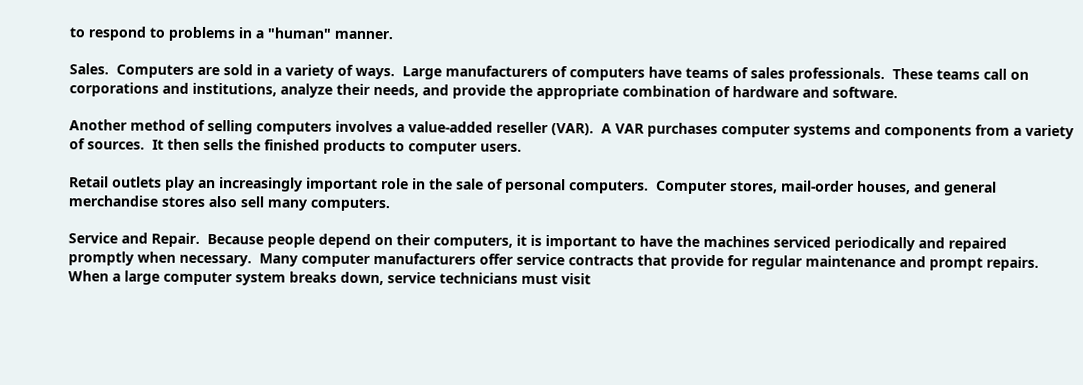to respond to problems in a "human" manner.

Sales.  Computers are sold in a variety of ways.  Large manufacturers of computers have teams of sales professionals.  These teams call on corporations and institutions, analyze their needs, and provide the appropriate combination of hardware and software.

Another method of selling computers involves a value-added reseller (VAR).  A VAR purchases computer systems and components from a variety of sources.  It then sells the finished products to computer users.

Retail outlets play an increasingly important role in the sale of personal computers.  Computer stores, mail-order houses, and general merchandise stores also sell many computers.

Service and Repair.  Because people depend on their computers, it is important to have the machines serviced periodically and repaired promptly when necessary.  Many computer manufacturers offer service contracts that provide for regular maintenance and prompt repairs.  When a large computer system breaks down, service technicians must visit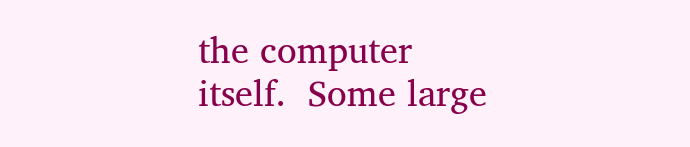the computer itself.  Some large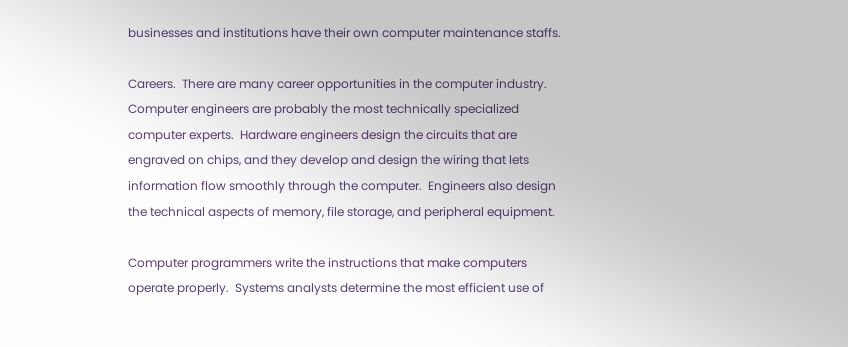businesses and institutions have their own computer maintenance staffs.

Careers.  There are many career opportunities in the computer industry.  Computer engineers are probably the most technically specialized computer experts.  Hardware engineers design the circuits that are engraved on chips, and they develop and design the wiring that lets information flow smoothly through the computer.  Engineers also design the technical aspects of memory, file storage, and peripheral equipment.

Computer programmers write the instructions that make computers operate properly.  Systems analysts determine the most efficient use of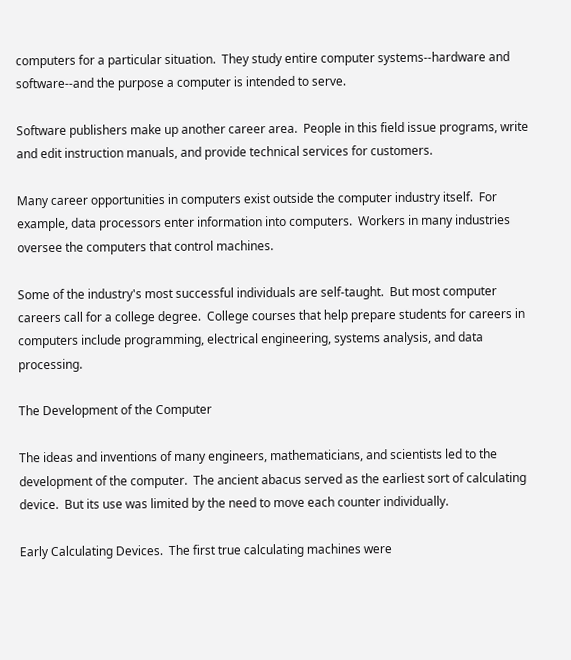computers for a particular situation.  They study entire computer systems--hardware and software--and the purpose a computer is intended to serve.

Software publishers make up another career area.  People in this field issue programs, write and edit instruction manuals, and provide technical services for customers.

Many career opportunities in computers exist outside the computer industry itself.  For example, data processors enter information into computers.  Workers in many industries oversee the computers that control machines.

Some of the industry's most successful individuals are self-taught.  But most computer careers call for a college degree.  College courses that help prepare students for careers in computers include programming, electrical engineering, systems analysis, and data processing.

The Development of the Computer

The ideas and inventions of many engineers, mathematicians, and scientists led to the development of the computer.  The ancient abacus served as the earliest sort of calculating device.  But its use was limited by the need to move each counter individually.

Early Calculating Devices.  The first true calculating machines were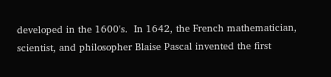developed in the 1600's.  In 1642, the French mathematician, scientist, and philosopher Blaise Pascal invented the first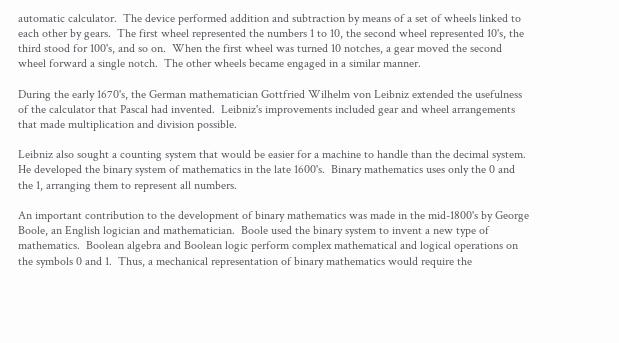automatic calculator.  The device performed addition and subtraction by means of a set of wheels linked to each other by gears.  The first wheel represented the numbers 1 to 10, the second wheel represented 10's, the third stood for 100's, and so on.  When the first wheel was turned 10 notches, a gear moved the second wheel forward a single notch.  The other wheels became engaged in a similar manner.

During the early 1670's, the German mathematician Gottfried Wilhelm von Leibniz extended the usefulness of the calculator that Pascal had invented.  Leibniz's improvements included gear and wheel arrangements that made multiplication and division possible.

Leibniz also sought a counting system that would be easier for a machine to handle than the decimal system.  He developed the binary system of mathematics in the late 1600's.  Binary mathematics uses only the 0 and the 1, arranging them to represent all numbers.

An important contribution to the development of binary mathematics was made in the mid-1800's by George Boole, an English logician and mathematician.  Boole used the binary system to invent a new type of mathematics.  Boolean algebra and Boolean logic perform complex mathematical and logical operations on the symbols 0 and 1.  Thus, a mechanical representation of binary mathematics would require the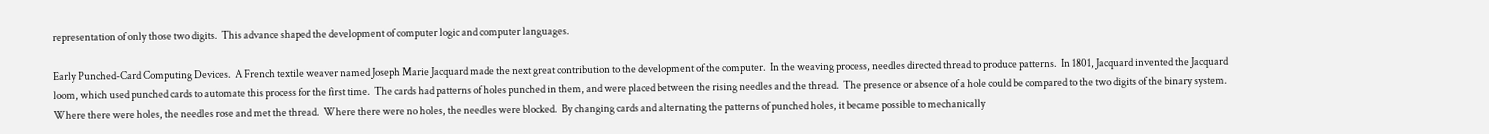representation of only those two digits.  This advance shaped the development of computer logic and computer languages.

Early Punched-Card Computing Devices.  A French textile weaver named Joseph Marie Jacquard made the next great contribution to the development of the computer.  In the weaving process, needles directed thread to produce patterns.  In 1801, Jacquard invented the Jacquard loom, which used punched cards to automate this process for the first time.  The cards had patterns of holes punched in them, and were placed between the rising needles and the thread.  The presence or absence of a hole could be compared to the two digits of the binary system.  Where there were holes, the needles rose and met the thread.  Where there were no holes, the needles were blocked.  By changing cards and alternating the patterns of punched holes, it became possible to mechanically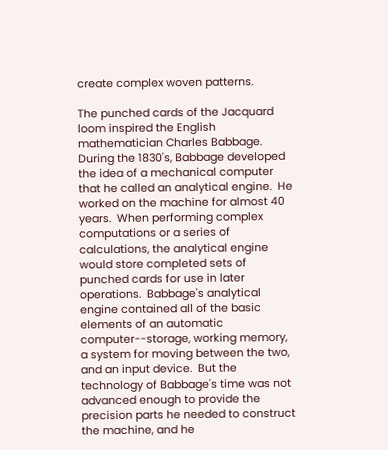create complex woven patterns.

The punched cards of the Jacquard loom inspired the English mathematician Charles Babbage.  During the 1830's, Babbage developed the idea of a mechanical computer that he called an analytical engine.  He worked on the machine for almost 40 years.  When performing complex computations or a series of calculations, the analytical engine would store completed sets of punched cards for use in later operations.  Babbage's analytical engine contained all of the basic elements of an automatic computer--storage, working memory, a system for moving between the two, and an input device.  But the technology of Babbage's time was not advanced enough to provide the precision parts he needed to construct the machine, and he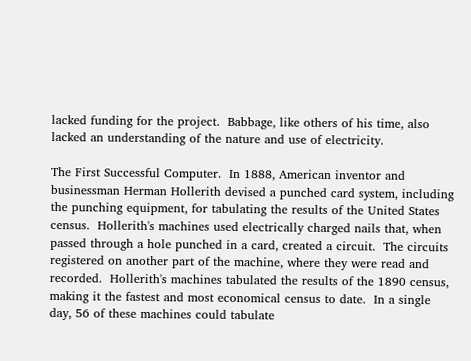lacked funding for the project.  Babbage, like others of his time, also lacked an understanding of the nature and use of electricity.

The First Successful Computer.  In 1888, American inventor and businessman Herman Hollerith devised a punched card system, including the punching equipment, for tabulating the results of the United States census.  Hollerith's machines used electrically charged nails that, when passed through a hole punched in a card, created a circuit.  The circuits registered on another part of the machine, where they were read and recorded.  Hollerith's machines tabulated the results of the 1890 census, making it the fastest and most economical census to date.  In a single day, 56 of these machines could tabulate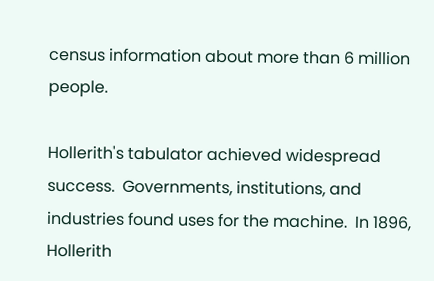census information about more than 6 million people.

Hollerith's tabulator achieved widespread success.  Governments, institutions, and industries found uses for the machine.  In 1896, Hollerith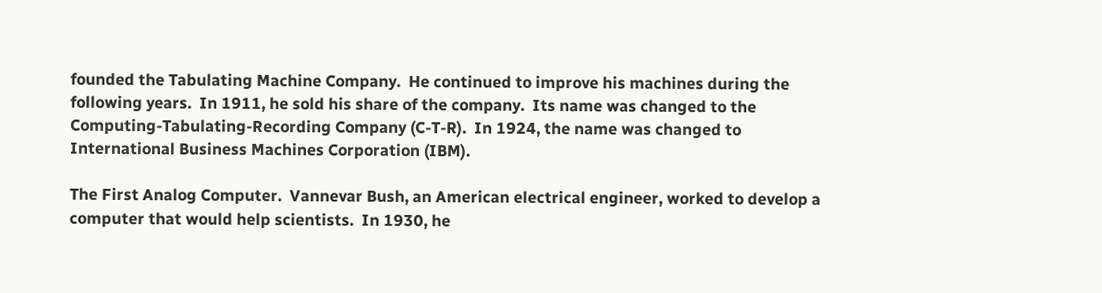founded the Tabulating Machine Company.  He continued to improve his machines during the following years.  In 1911, he sold his share of the company.  Its name was changed to the Computing-Tabulating-Recording Company (C-T-R).  In 1924, the name was changed to International Business Machines Corporation (IBM).

The First Analog Computer.  Vannevar Bush, an American electrical engineer, worked to develop a computer that would help scientists.  In 1930, he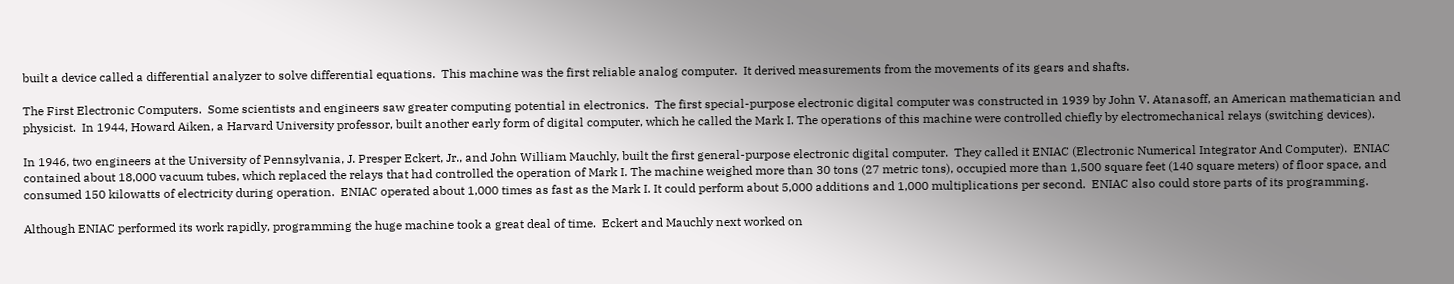built a device called a differential analyzer to solve differential equations.  This machine was the first reliable analog computer.  It derived measurements from the movements of its gears and shafts.

The First Electronic Computers.  Some scientists and engineers saw greater computing potential in electronics.  The first special-purpose electronic digital computer was constructed in 1939 by John V. Atanasoff, an American mathematician and physicist.  In 1944, Howard Aiken, a Harvard University professor, built another early form of digital computer, which he called the Mark I. The operations of this machine were controlled chiefly by electromechanical relays (switching devices).

In 1946, two engineers at the University of Pennsylvania, J. Presper Eckert, Jr., and John William Mauchly, built the first general-purpose electronic digital computer.  They called it ENIAC (Electronic Numerical Integrator And Computer).  ENIAC contained about 18,000 vacuum tubes, which replaced the relays that had controlled the operation of Mark I. The machine weighed more than 30 tons (27 metric tons), occupied more than 1,500 square feet (140 square meters) of floor space, and consumed 150 kilowatts of electricity during operation.  ENIAC operated about 1,000 times as fast as the Mark I. It could perform about 5,000 additions and 1,000 multiplications per second.  ENIAC also could store parts of its programming.

Although ENIAC performed its work rapidly, programming the huge machine took a great deal of time.  Eckert and Mauchly next worked on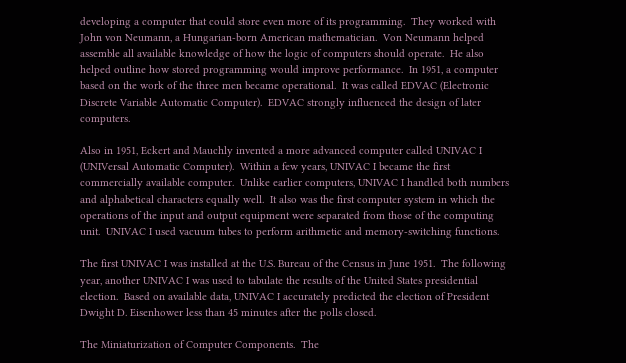developing a computer that could store even more of its programming.  They worked with John von Neumann, a Hungarian-born American mathematician.  Von Neumann helped assemble all available knowledge of how the logic of computers should operate.  He also helped outline how stored programming would improve performance.  In 1951, a computer based on the work of the three men became operational.  It was called EDVAC (Electronic Discrete Variable Automatic Computer).  EDVAC strongly influenced the design of later computers.

Also in 1951, Eckert and Mauchly invented a more advanced computer called UNIVAC I (UNIVersal Automatic Computer).  Within a few years, UNIVAC I became the first commercially available computer.  Unlike earlier computers, UNIVAC I handled both numbers and alphabetical characters equally well.  It also was the first computer system in which the operations of the input and output equipment were separated from those of the computing unit.  UNIVAC I used vacuum tubes to perform arithmetic and memory-switching functions.

The first UNIVAC I was installed at the U.S. Bureau of the Census in June 1951.  The following year, another UNIVAC I was used to tabulate the results of the United States presidential election.  Based on available data, UNIVAC I accurately predicted the election of President Dwight D. Eisenhower less than 45 minutes after the polls closed.

The Miniaturization of Computer Components.  The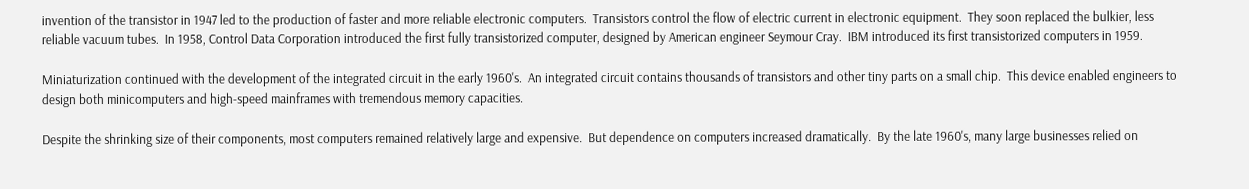invention of the transistor in 1947 led to the production of faster and more reliable electronic computers.  Transistors control the flow of electric current in electronic equipment.  They soon replaced the bulkier, less reliable vacuum tubes.  In 1958, Control Data Corporation introduced the first fully transistorized computer, designed by American engineer Seymour Cray.  IBM introduced its first transistorized computers in 1959.

Miniaturization continued with the development of the integrated circuit in the early 1960's.  An integrated circuit contains thousands of transistors and other tiny parts on a small chip.  This device enabled engineers to design both minicomputers and high-speed mainframes with tremendous memory capacities.

Despite the shrinking size of their components, most computers remained relatively large and expensive.  But dependence on computers increased dramatically.  By the late 1960's, many large businesses relied on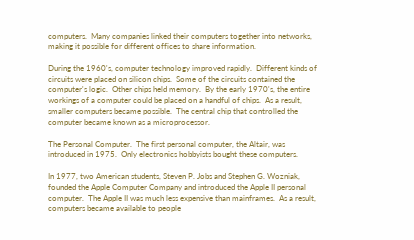computers.  Many companies linked their computers together into networks, making it possible for different offices to share information.

During the 1960's, computer technology improved rapidly.  Different kinds of circuits were placed on silicon chips.  Some of the circuits contained the computer's logic.  Other chips held memory.  By the early 1970's, the entire workings of a computer could be placed on a handful of chips.  As a result, smaller computers became possible.  The central chip that controlled the computer became known as a microprocessor.

The Personal Computer.  The first personal computer, the Altair, was introduced in 1975.  Only electronics hobbyists bought these computers.

In 1977, two American students, Steven P. Jobs and Stephen G. Wozniak, founded the Apple Computer Company and introduced the Apple II personal computer.  The Apple II was much less expensive than mainframes.  As a result, computers became available to people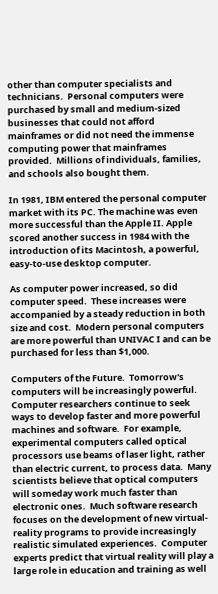other than computer specialists and technicians.  Personal computers were purchased by small and medium-sized businesses that could not afford mainframes or did not need the immense computing power that mainframes provided.  Millions of individuals, families, and schools also bought them.

In 1981, IBM entered the personal computer market with its PC. The machine was even more successful than the Apple II. Apple scored another success in 1984 with the introduction of its Macintosh, a powerful, easy-to-use desktop computer.

As computer power increased, so did computer speed.  These increases were accompanied by a steady reduction in both size and cost.  Modern personal computers are more powerful than UNIVAC I and can be purchased for less than $1,000.

Computers of the Future.  Tomorrow's computers will be increasingly powerful.  Computer researchers continue to seek ways to develop faster and more powerful machines and software.  For example, experimental computers called optical processors use beams of laser light, rather than electric current, to process data.  Many scientists believe that optical computers will someday work much faster than electronic ones.  Much software research focuses on the development of new virtual-reality programs to provide increasingly realistic simulated experiences.  Computer experts predict that virtual reality will play a large role in education and training as well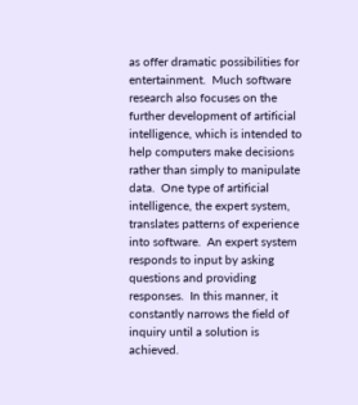as offer dramatic possibilities for entertainment.  Much software research also focuses on the further development of artificial intelligence, which is intended to help computers make decisions rather than simply to manipulate data.  One type of artificial intelligence, the expert system, translates patterns of experience into software.  An expert system responds to input by asking questions and providing responses.  In this manner, it constantly narrows the field of inquiry until a solution is achieved.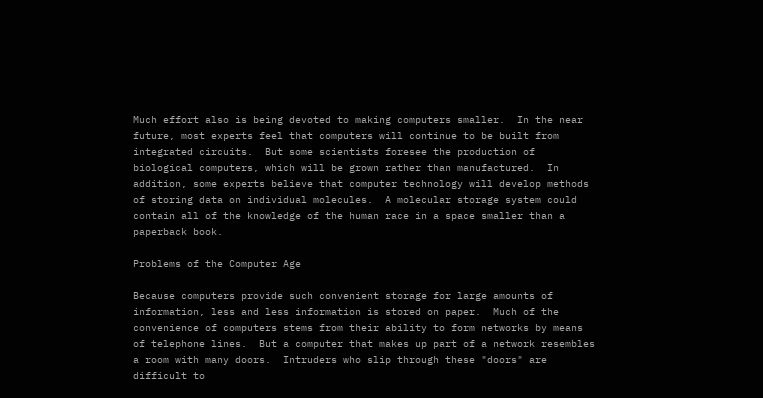Much effort also is being devoted to making computers smaller.  In the near future, most experts feel that computers will continue to be built from integrated circuits.  But some scientists foresee the production of biological computers, which will be grown rather than manufactured.  In addition, some experts believe that computer technology will develop methods of storing data on individual molecules.  A molecular storage system could contain all of the knowledge of the human race in a space smaller than a paperback book.

Problems of the Computer Age

Because computers provide such convenient storage for large amounts of information, less and less information is stored on paper.  Much of the convenience of computers stems from their ability to form networks by means of telephone lines.  But a computer that makes up part of a network resembles a room with many doors.  Intruders who slip through these "doors" are difficult to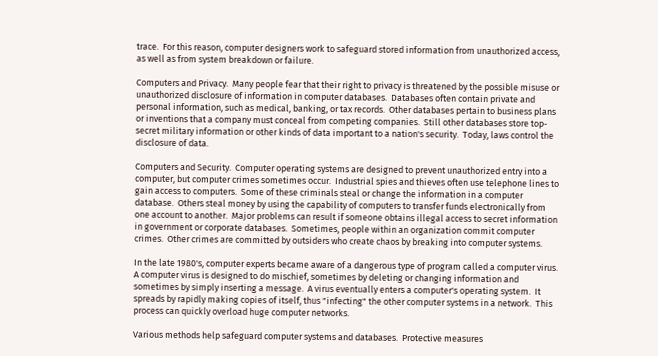trace.  For this reason, computer designers work to safeguard stored information from unauthorized access, as well as from system breakdown or failure.

Computers and Privacy.  Many people fear that their right to privacy is threatened by the possible misuse or unauthorized disclosure of information in computer databases.  Databases often contain private and personal information, such as medical, banking, or tax records.  Other databases pertain to business plans or inventions that a company must conceal from competing companies.  Still other databases store top-secret military information or other kinds of data important to a nation's security.  Today, laws control the disclosure of data.

Computers and Security.  Computer operating systems are designed to prevent unauthorized entry into a computer, but computer crimes sometimes occur.  Industrial spies and thieves often use telephone lines to gain access to computers.  Some of these criminals steal or change the information in a computer database.  Others steal money by using the capability of computers to transfer funds electronically from one account to another.  Major problems can result if someone obtains illegal access to secret information in government or corporate databases.  Sometimes, people within an organization commit computer crimes.  Other crimes are committed by outsiders who create chaos by breaking into computer systems.

In the late 1980's, computer experts became aware of a dangerous type of program called a computer virus.  A computer virus is designed to do mischief, sometimes by deleting or changing information and sometimes by simply inserting a message.  A virus eventually enters a computer's operating system.  It spreads by rapidly making copies of itself, thus "infecting" the other computer systems in a network.  This process can quickly overload huge computer networks.

Various methods help safeguard computer systems and databases.  Protective measures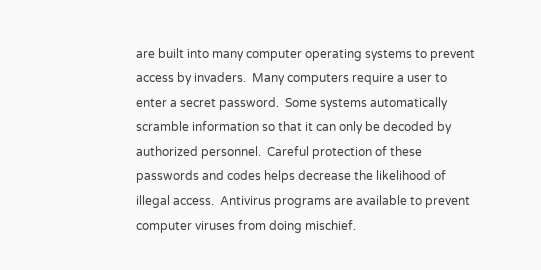are built into many computer operating systems to prevent access by invaders.  Many computers require a user to enter a secret password.  Some systems automatically scramble information so that it can only be decoded by authorized personnel.  Careful protection of these passwords and codes helps decrease the likelihood of illegal access.  Antivirus programs are available to prevent computer viruses from doing mischief.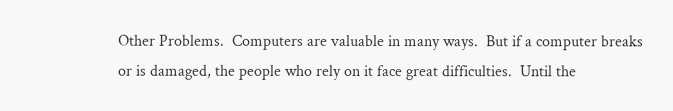Other Problems.  Computers are valuable in many ways.  But if a computer breaks or is damaged, the people who rely on it face great difficulties.  Until the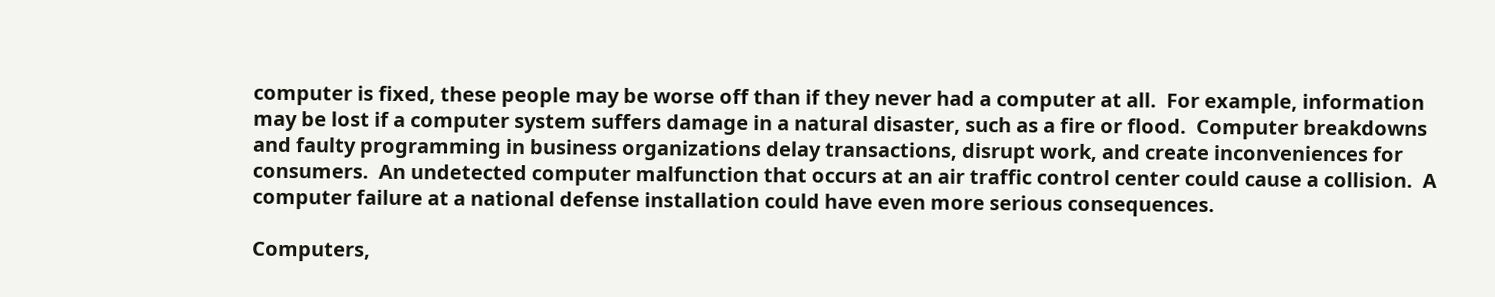computer is fixed, these people may be worse off than if they never had a computer at all.  For example, information may be lost if a computer system suffers damage in a natural disaster, such as a fire or flood.  Computer breakdowns and faulty programming in business organizations delay transactions, disrupt work, and create inconveniences for consumers.  An undetected computer malfunction that occurs at an air traffic control center could cause a collision.  A computer failure at a national defense installation could have even more serious consequences.

Computers,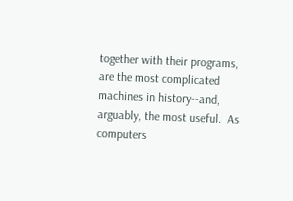together with their programs, are the most complicated machines in history--and, arguably, the most useful.  As computers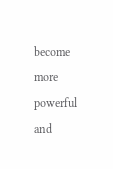become more powerful and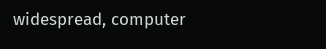widespread, computer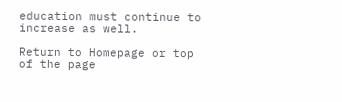education must continue to increase as well.

Return to Homepage or top of the page